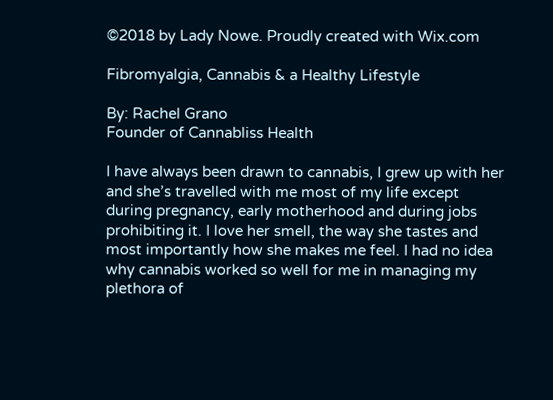©2018 by Lady Nowe. Proudly created with Wix.com

Fibromyalgia, Cannabis & a Healthy Lifestyle

By: Rachel Grano
Founder of Cannabliss Health

I have always been drawn to cannabis, I grew up with her and she’s travelled with me most of my life except during pregnancy, early motherhood and during jobs prohibiting it. I love her smell, the way she tastes and most importantly how she makes me feel. I had no idea why cannabis worked so well for me in managing my plethora of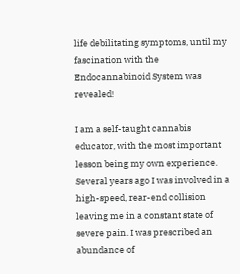life debilitating symptoms, until my fascination with the Endocannabinoid System was revealed!

I am a self-taught cannabis educator, with the most important lesson being my own experience. Several years ago I was involved in a high-speed, rear-end collision leaving me in a constant state of severe pain. I was prescribed an abundance of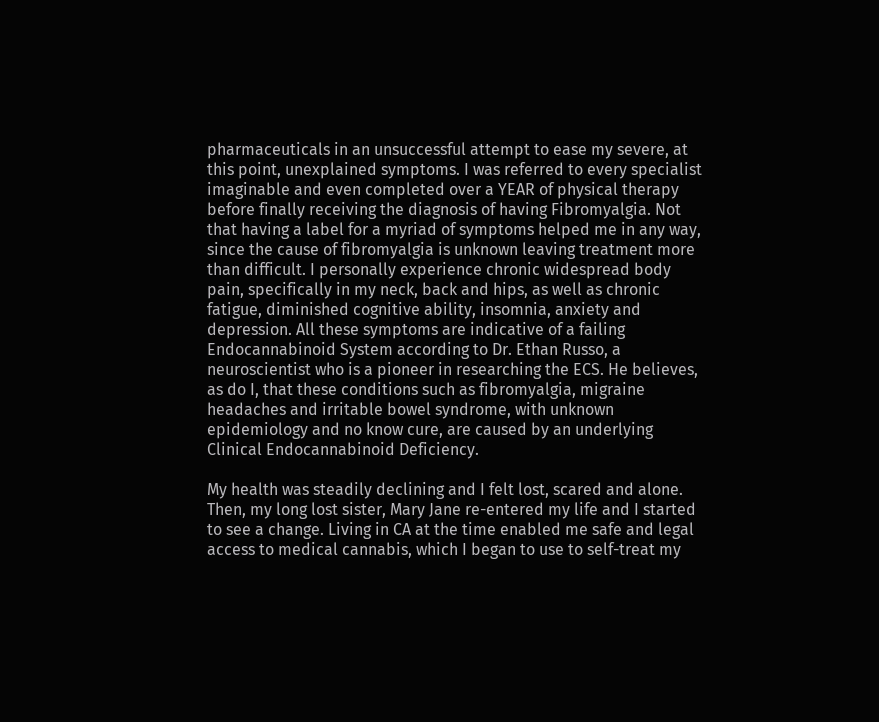pharmaceuticals in an unsuccessful attempt to ease my severe, at this point, unexplained symptoms. I was referred to every specialist imaginable and even completed over a YEAR of physical therapy before finally receiving the diagnosis of having Fibromyalgia. Not that having a label for a myriad of symptoms helped me in any way, since the cause of fibromyalgia is unknown leaving treatment more than difficult. I personally experience chronic widespread body pain, specifically in my neck, back and hips, as well as chronic fatigue, diminished cognitive ability, insomnia, anxiety and depression. All these symptoms are indicative of a failing Endocannabinoid System according to Dr. Ethan Russo, a neuroscientist who is a pioneer in researching the ECS. He believes, as do I, that these conditions such as fibromyalgia, migraine headaches and irritable bowel syndrome, with unknown epidemiology and no know cure, are caused by an underlying Clinical Endocannabinoid Deficiency.

My health was steadily declining and I felt lost, scared and alone. Then, my long lost sister, Mary Jane re-entered my life and I started to see a change. Living in CA at the time enabled me safe and legal access to medical cannabis, which I began to use to self-treat my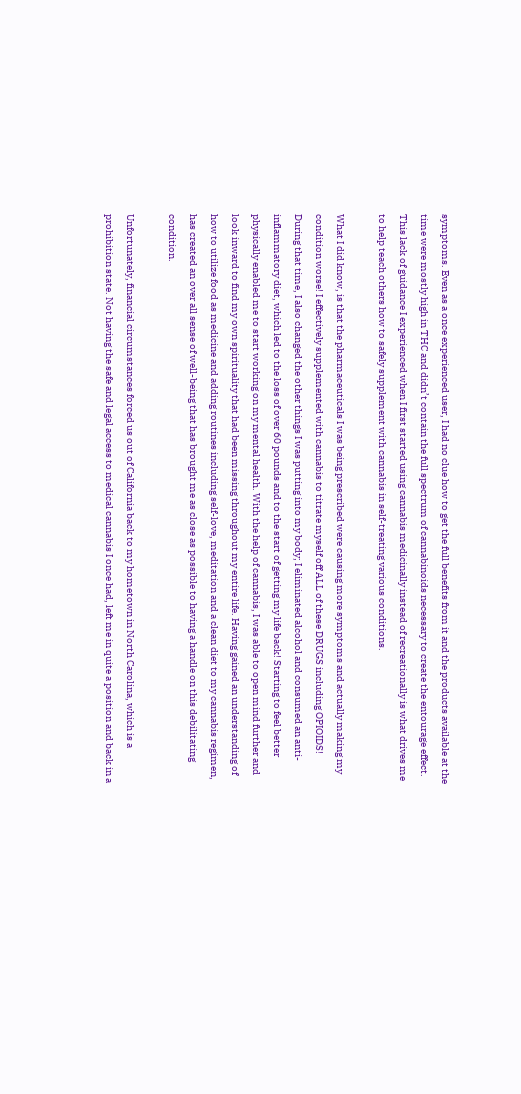symptoms. Even as a once experienced user, I had no clue how to get the full benefits from it and the products available at the time were mostly high in THC and didn’t contain the full spectrum of cannabinoids necessary to create the entourage effect. This lack of guidance I experienced when I first started using cannabis medicinally instead of recreationally is what drives me to help teach others how to safely supplement with cannabis in self-treating various conditions.

What I did know, is that the pharmaceuticals I was being prescribed were causing more symptoms and actually making my condition worse! I effectively supplemented with cannabis to titrate myself off ALL of these DRUGS including OPIOIDS! During that time, I also changed the other things I was putting into my body; I eliminated alcohol and consumed an anti-inflammatory diet, which led to the loss of over 60 pounds and to the start of getting my life back! Starting to feel better physically enabled me to start working on my mental health. With the help of cannabis, I was able to open mind further and look inward to find my own spirituality that had been missing throughout my entire life. Having gained an understanding of how to utilize food as medicine and adding routines including self-love, meditation and a clean diet to my cannabis regimen, has created an over all sense of well-being that has brought me as close as possible to having a handle on this debilitating condition.

Unfortunately, financial circumstances forced us out of California back to my hometown in North Carolina, which is a prohibition state. Not having the safe and legal access to medical cannabis I once had, left me in quite a position and back in a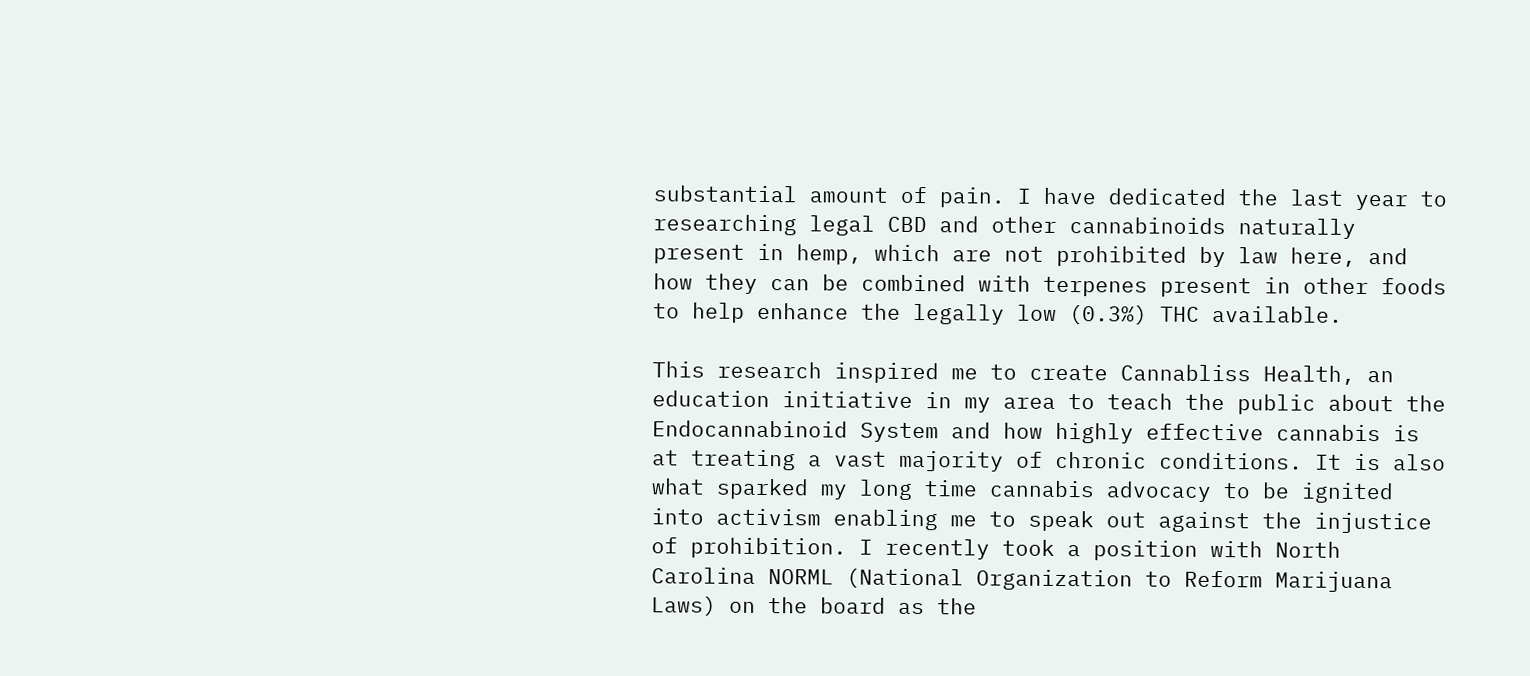substantial amount of pain. I have dedicated the last year to researching legal CBD and other cannabinoids naturally present in hemp, which are not prohibited by law here, and how they can be combined with terpenes present in other foods to help enhance the legally low (0.3%) THC available.

This research inspired me to create Cannabliss Health, an education initiative in my area to teach the public about the Endocannabinoid System and how highly effective cannabis is at treating a vast majority of chronic conditions. It is also what sparked my long time cannabis advocacy to be ignited into activism enabling me to speak out against the injustice of prohibition. I recently took a position with North Carolina NORML (National Organization to Reform Marijuana Laws) on the board as the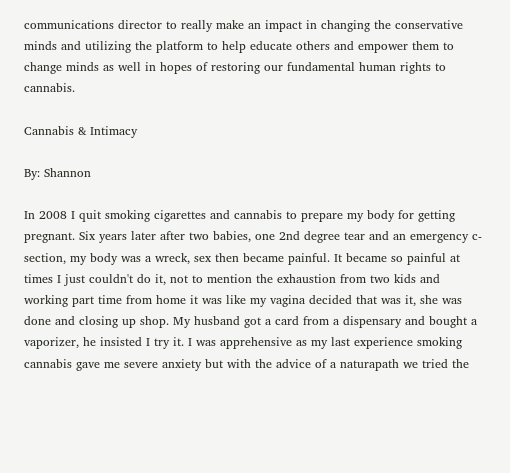communications director to really make an impact in changing the conservative minds and utilizing the platform to help educate others and empower them to change minds as well in hopes of restoring our fundamental human rights to cannabis.

Cannabis & Intimacy

By: Shannon

In 2008 I quit smoking cigarettes and cannabis to prepare my body for getting pregnant. Six years later after two babies, one 2nd degree tear and an emergency c-section, my body was a wreck, sex then became painful. It became so painful at times I just couldn't do it, not to mention the exhaustion from two kids and working part time from home it was like my vagina decided that was it, she was done and closing up shop. My husband got a card from a dispensary and bought a vaporizer, he insisted I try it. I was apprehensive as my last experience smoking cannabis gave me severe anxiety but with the advice of a naturapath we tried the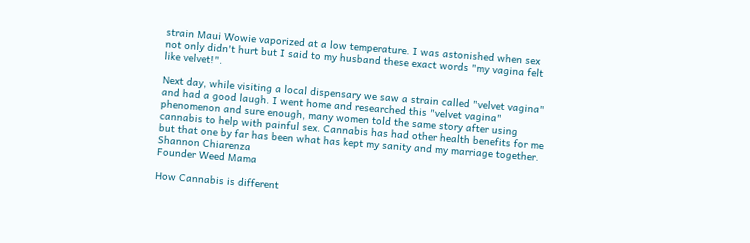strain Maui Wowie vaporized at a low temperature. I was astonished when sex not only didn't hurt but I said to my husband these exact words "my vagina felt like velvet!".

Next day, while visiting a local dispensary we saw a strain called "velvet vagina" and had a good laugh. I went home and researched this "velvet vagina" phenomenon and sure enough, many women told the same story after using cannabis to help with painful sex. Cannabis has had other health benefits for me but that one by far has been what has kept my sanity and my marriage together.
Shannon Chiarenza
Founder Weed Mama

How Cannabis is different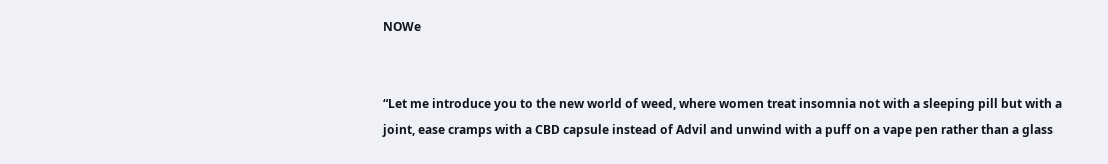NOWe


“Let me introduce you to the new world of weed, where women treat insomnia not with a sleeping pill but with a joint, ease cramps with a CBD capsule instead of Advil and unwind with a puff on a vape pen rather than a glass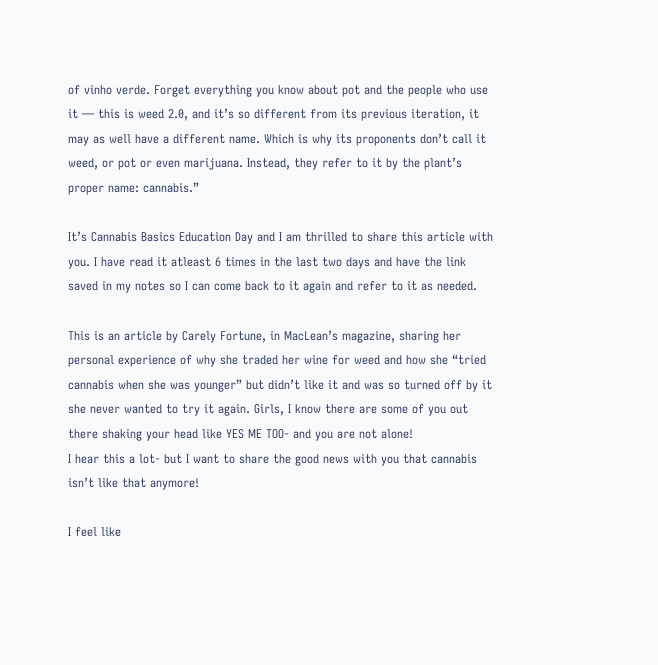of vinho verde. Forget everything you know about pot and the people who use it — this is weed 2.0, and it’s so different from its previous iteration, it may as well have a different name. Which is why its proponents don’t call it weed, or pot or even marijuana. Instead, they refer to it by the plant’s proper name: cannabis.”

It’s Cannabis Basics Education Day and I am thrilled to share this article with you. I have read it atleast 6 times in the last two days and have the link saved in my notes so I can come back to it again and refer to it as needed.

This is an article by Carely Fortune, in MacLean’s magazine, sharing her personal experience of why she traded her wine for weed and how she “tried cannabis when she was younger” but didn’t like it and was so turned off by it she never wanted to try it again. Girls, I know there are some of you out there shaking your head like YES ME TOO- and you are not alone!
I hear this a lot- but I want to share the good news with you that cannabis isn’t like that anymore!

I feel like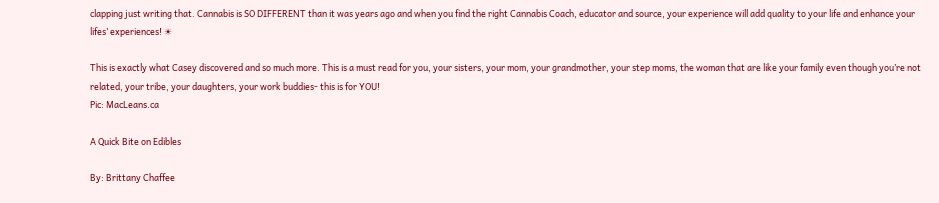clapping just writing that. Cannabis is SO DIFFERENT than it was years ago and when you find the right Cannabis Coach, educator and source, your experience will add quality to your life and enhance your lifes’ experiences! ☀

This is exactly what Casey discovered and so much more. This is a must read for you, your sisters, your mom, your grandmother, your step moms, the woman that are like your family even though you’re not related, your tribe, your daughters, your work buddies- this is for YOU!
Pic: MacLeans.ca

A Quick Bite on Edibles

By: Brittany Chaffee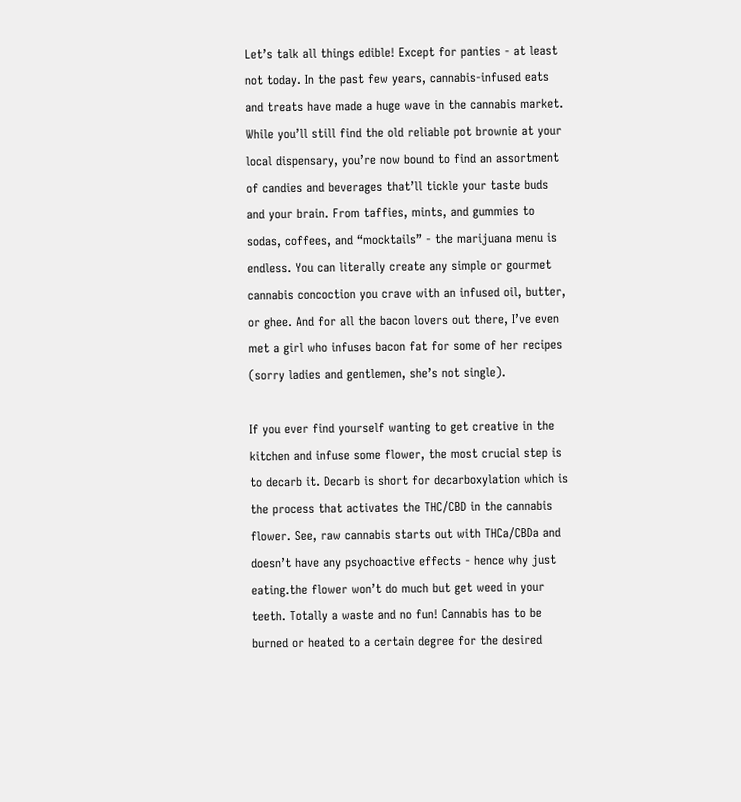Let’s talk all things edible! Except for panties - at least not today. In the past few years, cannabis-infused eats and treats have made a huge wave in the cannabis market. While you’ll still find the old reliable pot brownie at your local dispensary, you’re now bound to find an assortment of candies and beverages that’ll tickle your taste buds and your brain. From taffies, mints, and gummies to sodas, coffees, and “mocktails” - the marijuana menu is endless. You can literally create any simple or gourmet cannabis concoction you crave with an infused oil, butter, or ghee. And for all the bacon lovers out there, I’ve even met a girl who infuses bacon fat for some of her recipes (sorry ladies and gentlemen, she’s not single).

If you ever find yourself wanting to get creative in the kitchen and infuse some flower, the most crucial step is to decarb it. Decarb is short for decarboxylation which is the process that activates the THC/CBD in the cannabis flower. See, raw cannabis starts out with THCa/CBDa and doesn’t have any psychoactive effects - hence why just eating.the flower won’t do much but get weed in your teeth. Totally a waste and no fun! Cannabis has to be burned or heated to a certain degree for the desired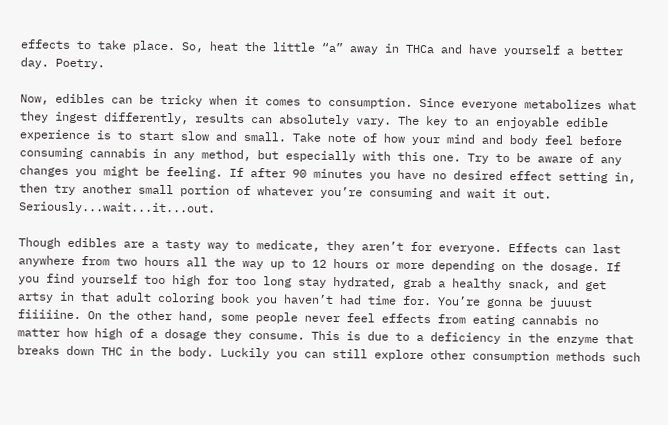effects to take place. So, heat the little “a” away in THCa and have yourself a better day. Poetry.

Now, edibles can be tricky when it comes to consumption. Since everyone metabolizes what they ingest differently, results can absolutely vary. The key to an enjoyable edible experience is to start slow and small. Take note of how your mind and body feel before consuming cannabis in any method, but especially with this one. Try to be aware of any changes you might be feeling. If after 90 minutes you have no desired effect setting in, then try another small portion of whatever you’re consuming and wait it out. Seriously...wait...it...out.

Though edibles are a tasty way to medicate, they aren’t for everyone. Effects can last anywhere from two hours all the way up to 12 hours or more depending on the dosage. If you find yourself too high for too long stay hydrated, grab a healthy snack, and get artsy in that adult coloring book you haven’t had time for. You’re gonna be juuust fiiiiine. On the other hand, some people never feel effects from eating cannabis no matter how high of a dosage they consume. This is due to a deficiency in the enzyme that breaks down THC in the body. Luckily you can still explore other consumption methods such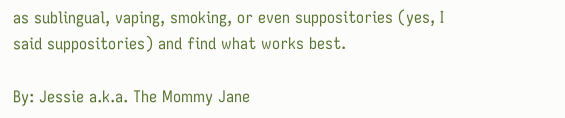as sublingual, vaping, smoking, or even suppositories (yes, I said suppositories) and find what works best.

By: Jessie a.k.a. The Mommy Jane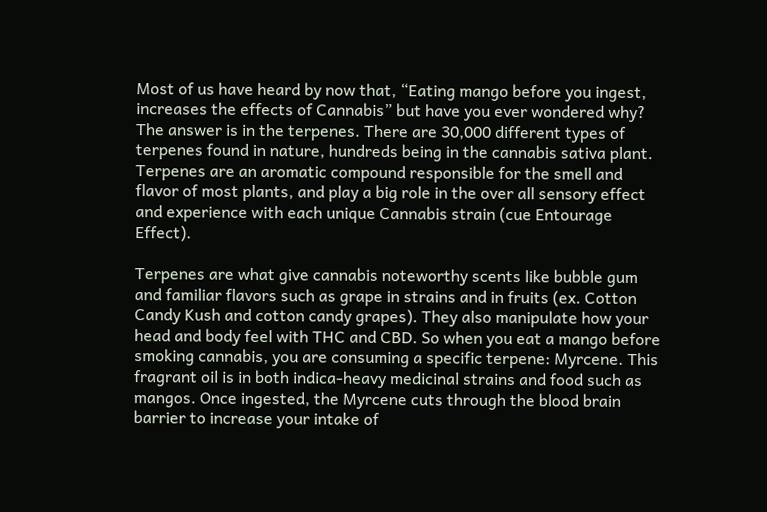Most of us have heard by now that, “Eating mango before you ingest, increases the effects of Cannabis” but have you ever wondered why? The answer is in the terpenes. There are 30,000 different types of terpenes found in nature, hundreds being in the cannabis sativa plant. Terpenes are an aromatic compound responsible for the smell and flavor of most plants, and play a big role in the over all sensory effect and experience with each unique Cannabis strain (cue Entourage Effect).

Terpenes are what give cannabis noteworthy scents like bubble gum and familiar flavors such as grape in strains and in fruits (ex. Cotton Candy Kush and cotton candy grapes). They also manipulate how your head and body feel with THC and CBD. So when you eat a mango before smoking cannabis, you are consuming a specific terpene: Myrcene. This fragrant oil is in both indica-heavy medicinal strains and food such as mangos. Once ingested, the Myrcene cuts through the blood brain barrier to increase your intake of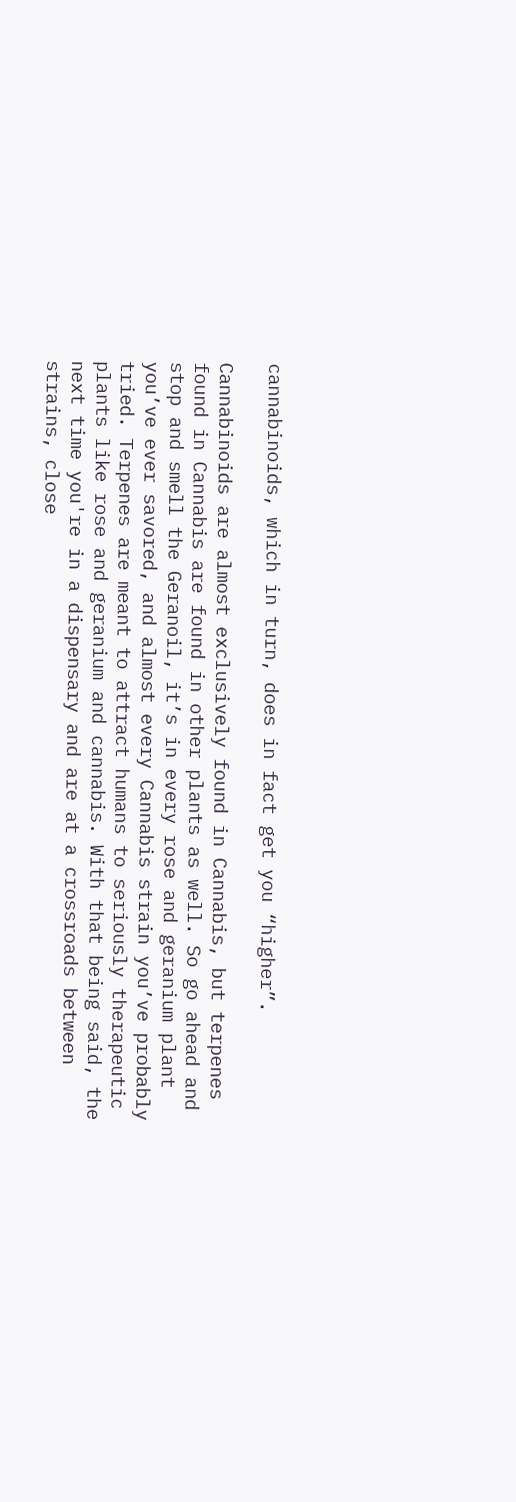cannabinoids, which in turn, does in fact get you “higher”.

Cannabinoids are almost exclusively found in Cannabis, but terpenes found in Cannabis are found in other plants as well. So go ahead and stop and smell the Geranoil, it’s in every rose and geranium plant you’ve ever savored, and almost every Cannabis strain you’ve probably tried. Terpenes are meant to attract humans to seriously therapeutic plants like rose and geranium and cannabis. With that being said, the next time you're in a dispensary and are at a crossroads between strains, close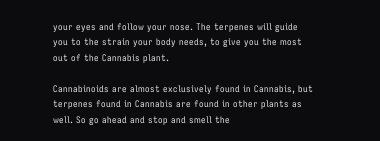your eyes and follow your nose. The terpenes will guide you to the strain your body needs, to give you the most out of the Cannabis plant.

Cannabinoids are almost exclusively found in Cannabis, but terpenes found in Cannabis are found in other plants as well. So go ahead and stop and smell the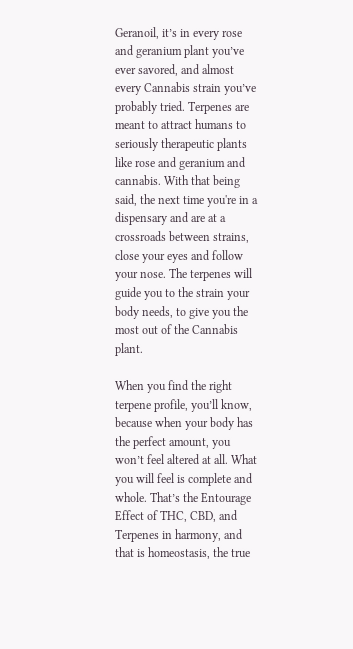Geranoil, it’s in every rose and geranium plant you’ve ever savored, and almost every Cannabis strain you’ve probably tried. Terpenes are meant to attract humans to seriously therapeutic plants like rose and geranium and cannabis. With that being said, the next time you're in a dispensary and are at a crossroads between strains, close your eyes and follow your nose. The terpenes will guide you to the strain your body needs, to give you the most out of the Cannabis plant.

When you find the right terpene profile, you’ll know, because when your body has the perfect amount, you won’t feel altered at all. What you will feel is complete and whole. That’s the Entourage Effect of THC, CBD, and Terpenes in harmony, and that is homeostasis, the true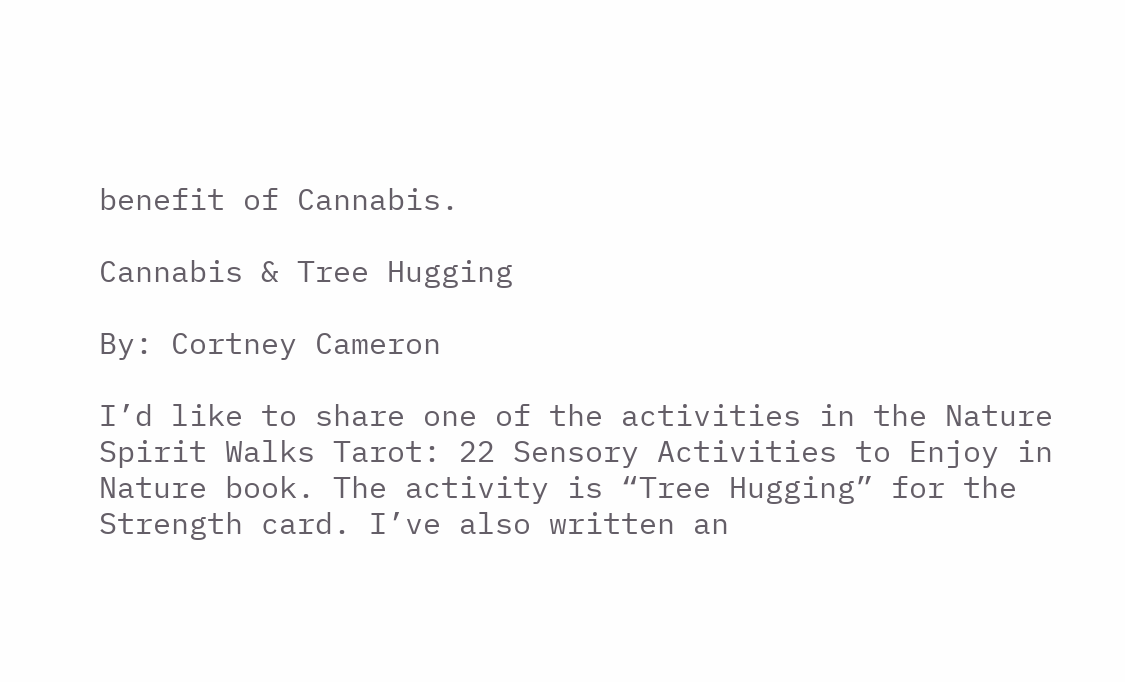benefit of Cannabis.

Cannabis & Tree Hugging

By: Cortney Cameron

I’d like to share one of the activities in the Nature Spirit Walks Tarot: 22 Sensory Activities to Enjoy in Nature book. The activity is “Tree Hugging” for the Strength card. I’ve also written an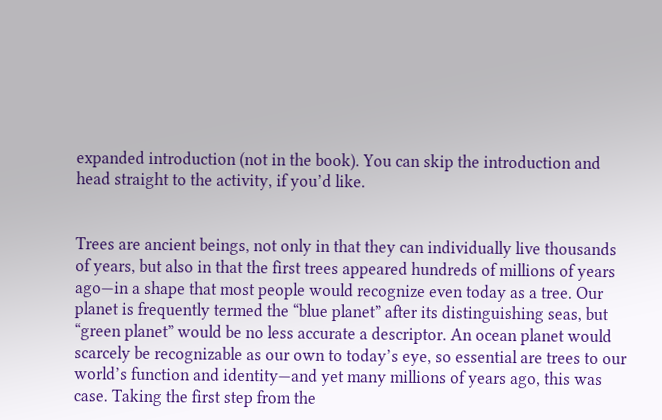expanded introduction (not in the book). You can skip the introduction and head straight to the activity, if you’d like.


Trees are ancient beings, not only in that they can individually live thousands of years, but also in that the first trees appeared hundreds of millions of years ago—in a shape that most people would recognize even today as a tree. Our planet is frequently termed the “blue planet” after its distinguishing seas, but “green planet” would be no less accurate a descriptor. An ocean planet would scarcely be recognizable as our own to today’s eye, so essential are trees to our world’s function and identity—and yet many millions of years ago, this was case. Taking the first step from the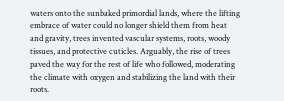waters onto the sunbaked primordial lands, where the lifting embrace of water could no longer shield them from heat and gravity, trees invented vascular systems, roots, woody tissues, and protective cuticles. Arguably, the rise of trees paved the way for the rest of life who followed, moderating the climate with oxygen and stabilizing the land with their roots.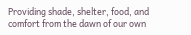Providing shade, shelter, food, and comfort from the dawn of our own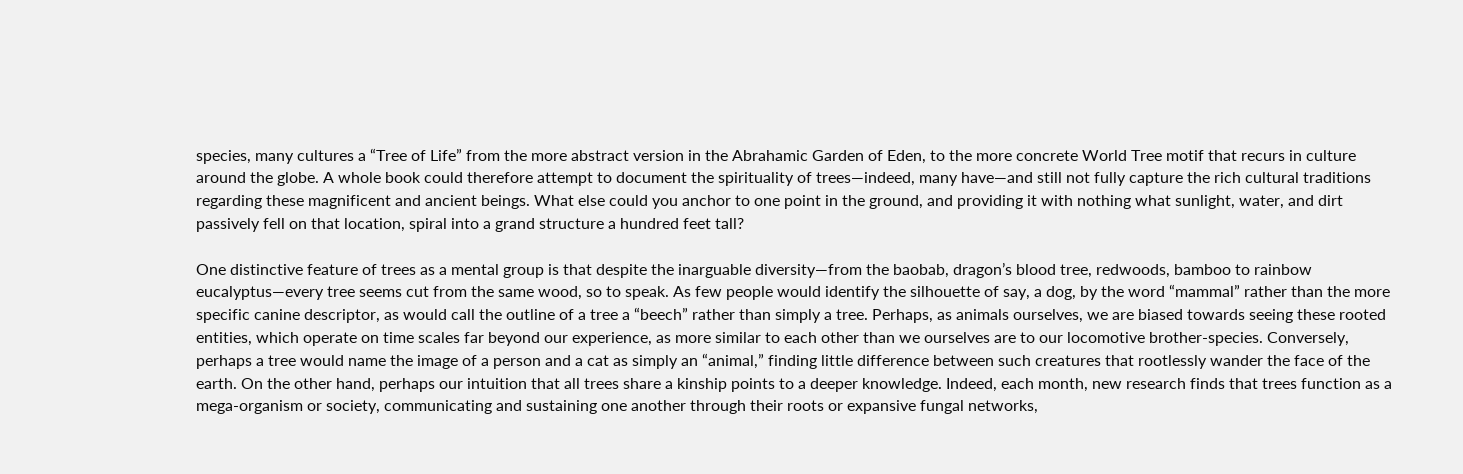species, many cultures a “Tree of Life” from the more abstract version in the Abrahamic Garden of Eden, to the more concrete World Tree motif that recurs in culture around the globe. A whole book could therefore attempt to document the spirituality of trees—indeed, many have—and still not fully capture the rich cultural traditions regarding these magnificent and ancient beings. What else could you anchor to one point in the ground, and providing it with nothing what sunlight, water, and dirt passively fell on that location, spiral into a grand structure a hundred feet tall?

One distinctive feature of trees as a mental group is that despite the inarguable diversity—from the baobab, dragon’s blood tree, redwoods, bamboo to rainbow eucalyptus—every tree seems cut from the same wood, so to speak. As few people would identify the silhouette of say, a dog, by the word “mammal” rather than the more specific canine descriptor, as would call the outline of a tree a “beech” rather than simply a tree. Perhaps, as animals ourselves, we are biased towards seeing these rooted entities, which operate on time scales far beyond our experience, as more similar to each other than we ourselves are to our locomotive brother-species. Conversely, perhaps a tree would name the image of a person and a cat as simply an “animal,” finding little difference between such creatures that rootlessly wander the face of the earth. On the other hand, perhaps our intuition that all trees share a kinship points to a deeper knowledge. Indeed, each month, new research finds that trees function as a mega-organism or society, communicating and sustaining one another through their roots or expansive fungal networks,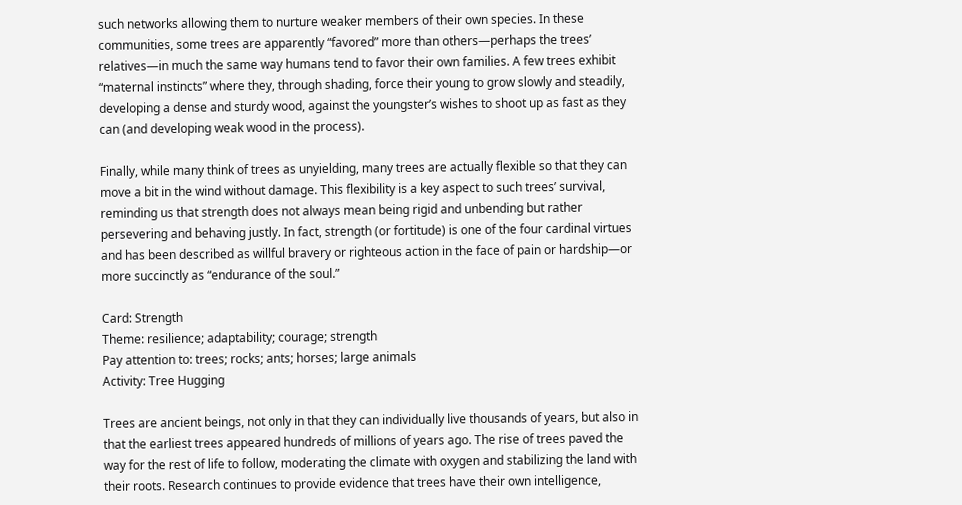such networks allowing them to nurture weaker members of their own species. In these communities, some trees are apparently “favored” more than others—perhaps the trees’ relatives—in much the same way humans tend to favor their own families. A few trees exhibit “maternal instincts” where they, through shading, force their young to grow slowly and steadily, developing a dense and sturdy wood, against the youngster’s wishes to shoot up as fast as they can (and developing weak wood in the process).

Finally, while many think of trees as unyielding, many trees are actually flexible so that they can move a bit in the wind without damage. This flexibility is a key aspect to such trees’ survival, reminding us that strength does not always mean being rigid and unbending but rather persevering and behaving justly. In fact, strength (or fortitude) is one of the four cardinal virtues and has been described as willful bravery or righteous action in the face of pain or hardship—or more succinctly as “endurance of the soul.”

Card: Strength
Theme: resilience; adaptability; courage; strength
Pay attention to: trees; rocks; ants; horses; large animals
Activity: Tree Hugging

Trees are ancient beings, not only in that they can individually live thousands of years, but also in that the earliest trees appeared hundreds of millions of years ago. The rise of trees paved the way for the rest of life to follow, moderating the climate with oxygen and stabilizing the land with their roots. Research continues to provide evidence that trees have their own intelligence,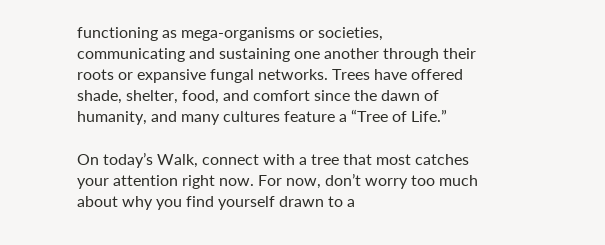functioning as mega-organisms or societies, communicating and sustaining one another through their roots or expansive fungal networks. Trees have offered shade, shelter, food, and comfort since the dawn of humanity, and many cultures feature a “Tree of Life.”

On today’s Walk, connect with a tree that most catches your attention right now. For now, don’t worry too much about why you find yourself drawn to a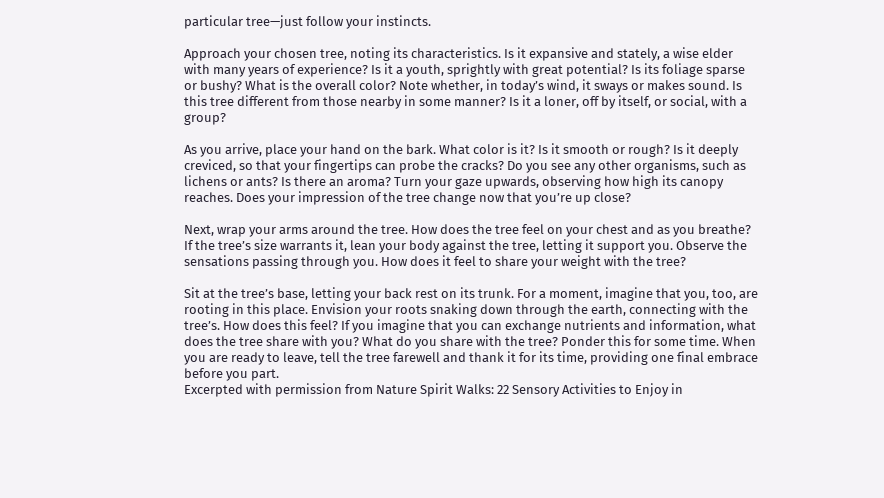particular tree—just follow your instincts.

Approach your chosen tree, noting its characteristics. Is it expansive and stately, a wise elder with many years of experience? Is it a youth, sprightly with great potential? Is its foliage sparse or bushy? What is the overall color? Note whether, in today’s wind, it sways or makes sound. Is this tree different from those nearby in some manner? Is it a loner, off by itself, or social, with a group?

As you arrive, place your hand on the bark. What color is it? Is it smooth or rough? Is it deeply creviced, so that your fingertips can probe the cracks? Do you see any other organisms, such as lichens or ants? Is there an aroma? Turn your gaze upwards, observing how high its canopy reaches. Does your impression of the tree change now that you’re up close?

Next, wrap your arms around the tree. How does the tree feel on your chest and as you breathe? If the tree’s size warrants it, lean your body against the tree, letting it support you. Observe the sensations passing through you. How does it feel to share your weight with the tree?

Sit at the tree’s base, letting your back rest on its trunk. For a moment, imagine that you, too, are rooting in this place. Envision your roots snaking down through the earth, connecting with the tree’s. How does this feel? If you imagine that you can exchange nutrients and information, what does the tree share with you? What do you share with the tree? Ponder this for some time. When you are ready to leave, tell the tree farewell and thank it for its time, providing one final embrace before you part.
Excerpted with permission from Nature Spirit Walks: 22 Sensory Activities to Enjoy in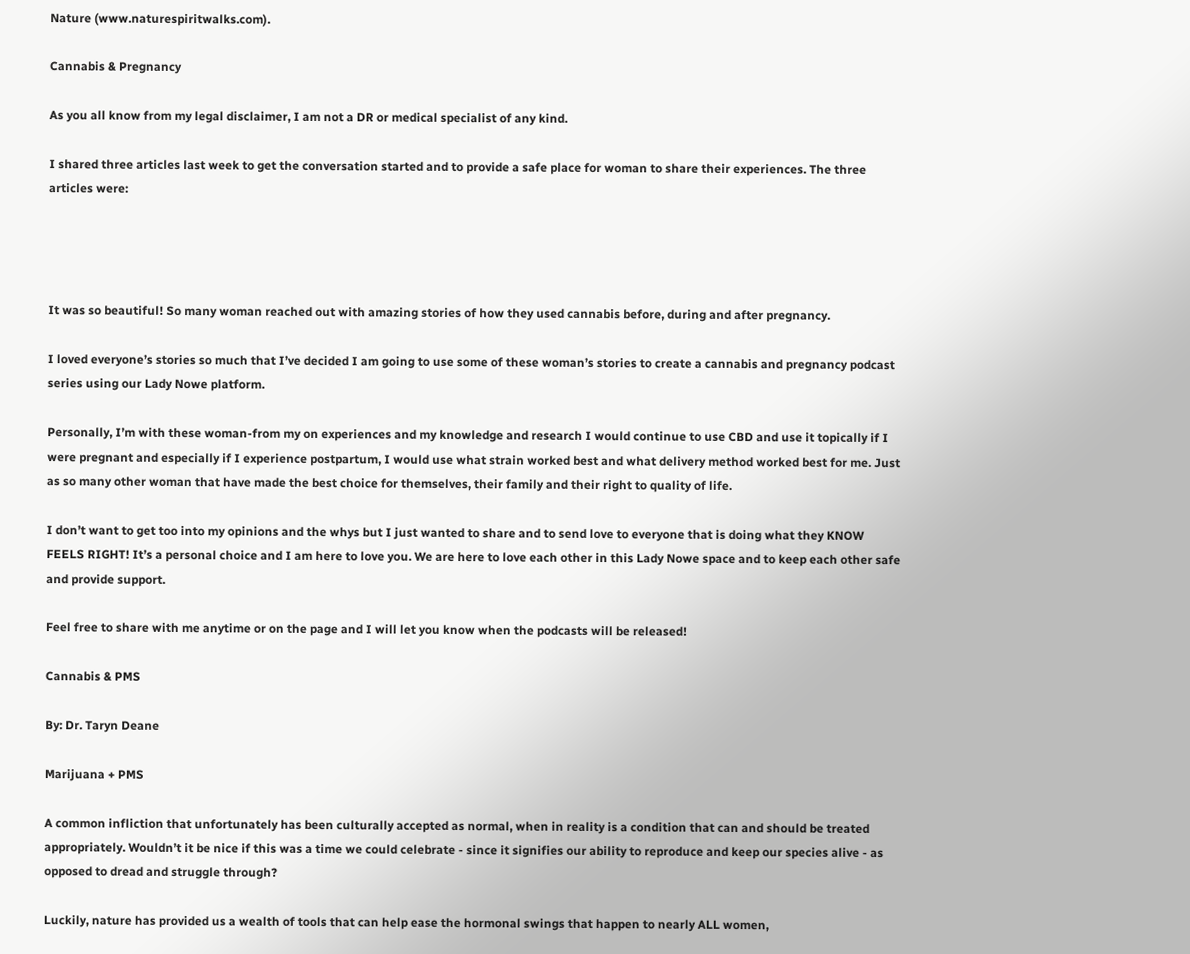Nature (www.naturespiritwalks.com).

Cannabis & Pregnancy

As you all know from my legal disclaimer, I am not a DR or medical specialist of any kind.

I shared three articles last week to get the conversation started and to provide a safe place for woman to share their experiences. The three articles were:




It was so beautiful! So many woman reached out with amazing stories of how they used cannabis before, during and after pregnancy.

I loved everyone’s stories so much that I’ve decided I am going to use some of these woman’s stories to create a cannabis and pregnancy podcast series using our Lady Nowe platform.

Personally, I’m with these woman-from my on experiences and my knowledge and research I would continue to use CBD and use it topically if I were pregnant and especially if I experience postpartum, I would use what strain worked best and what delivery method worked best for me. Just as so many other woman that have made the best choice for themselves, their family and their right to quality of life.

I don’t want to get too into my opinions and the whys but I just wanted to share and to send love to everyone that is doing what they KNOW FEELS RIGHT! It’s a personal choice and I am here to love you. We are here to love each other in this Lady Nowe space and to keep each other safe and provide support.

Feel free to share with me anytime or on the page and I will let you know when the podcasts will be released!

Cannabis & PMS

By: Dr. Taryn Deane

Marijuana + PMS

A common infliction that unfortunately has been culturally accepted as normal, when in reality is a condition that can and should be treated appropriately. Wouldn’t it be nice if this was a time we could celebrate - since it signifies our ability to reproduce and keep our species alive - as opposed to dread and struggle through?

Luckily, nature has provided us a wealth of tools that can help ease the hormonal swings that happen to nearly ALL women,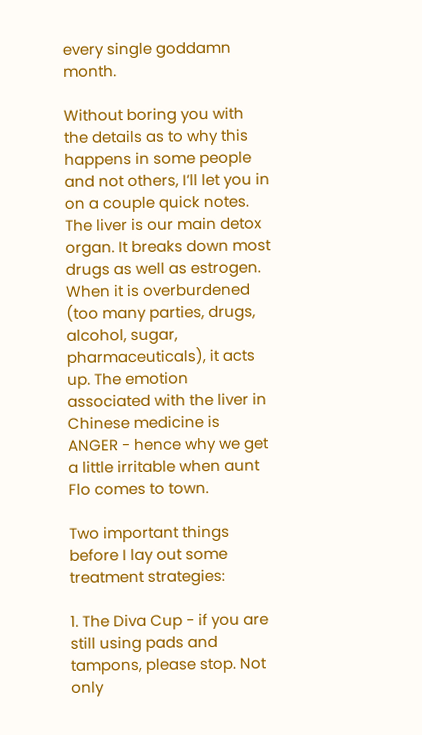every single goddamn month.

Without boring you with the details as to why this happens in some people and not others, I’ll let you in on a couple quick notes. The liver is our main detox organ. It breaks down most drugs as well as estrogen. When it is overburdened (too many parties, drugs, alcohol, sugar, pharmaceuticals), it acts up. The emotion associated with the liver in Chinese medicine is ANGER - hence why we get a little irritable when aunt Flo comes to town.

Two important things before I lay out some treatment strategies:

1. The Diva Cup - if you are still using pads and tampons, please stop. Not only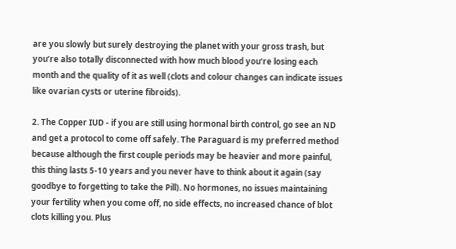are you slowly but surely destroying the planet with your gross trash, but you’re also totally disconnected with how much blood you’re losing each month and the quality of it as well (clots and colour changes can indicate issues like ovarian cysts or uterine fibroids).

2. The Copper IUD - if you are still using hormonal birth control, go see an ND and get a protocol to come off safely. The Paraguard is my preferred method because although the first couple periods may be heavier and more painful, this thing lasts 5-10 years and you never have to think about it again (say goodbye to forgetting to take the Pill). No hormones, no issues maintaining your fertility when you come off, no side effects, no increased chance of blot clots killing you. Plus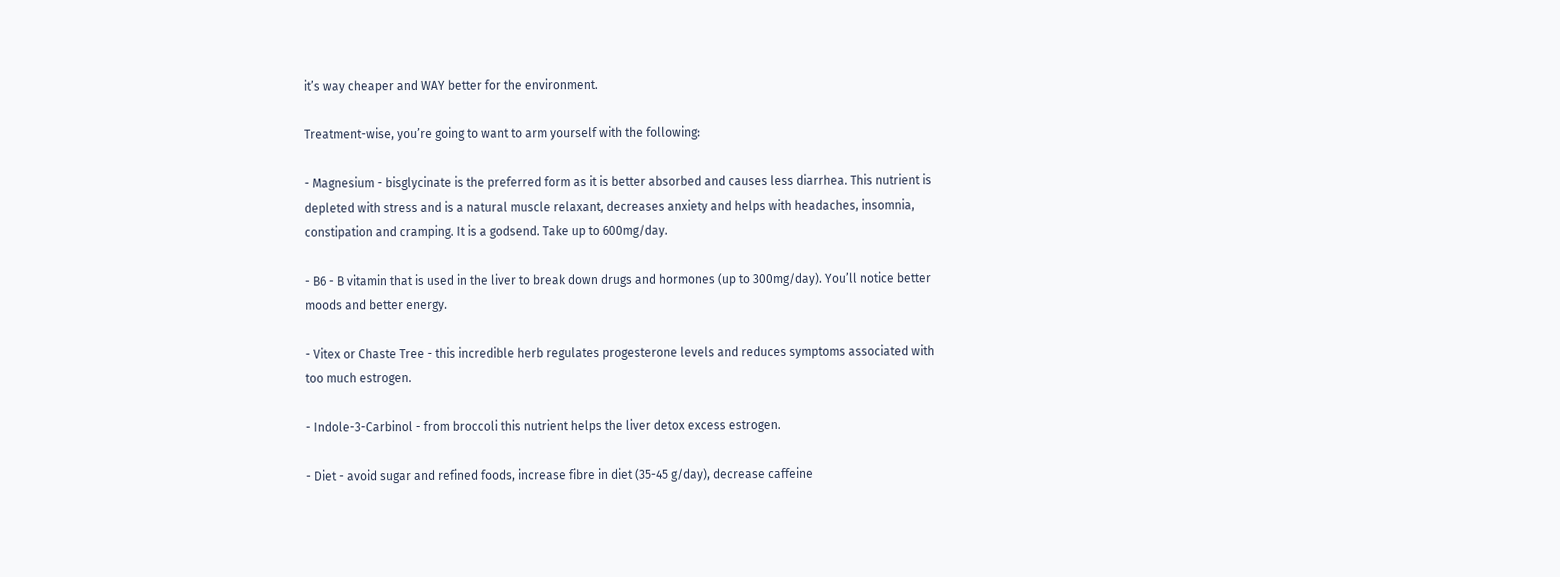it’s way cheaper and WAY better for the environment.

Treatment-wise, you’re going to want to arm yourself with the following:

- Magnesium - bisglycinate is the preferred form as it is better absorbed and causes less diarrhea. This nutrient is depleted with stress and is a natural muscle relaxant, decreases anxiety and helps with headaches, insomnia, constipation and cramping. It is a godsend. Take up to 600mg/day.

- B6 - B vitamin that is used in the liver to break down drugs and hormones (up to 300mg/day). You’ll notice better moods and better energy.

- Vitex or Chaste Tree - this incredible herb regulates progesterone levels and reduces symptoms associated with too much estrogen.

- Indole-3-Carbinol - from broccoli this nutrient helps the liver detox excess estrogen.

- Diet - avoid sugar and refined foods, increase fibre in diet (35-45 g/day), decrease caffeine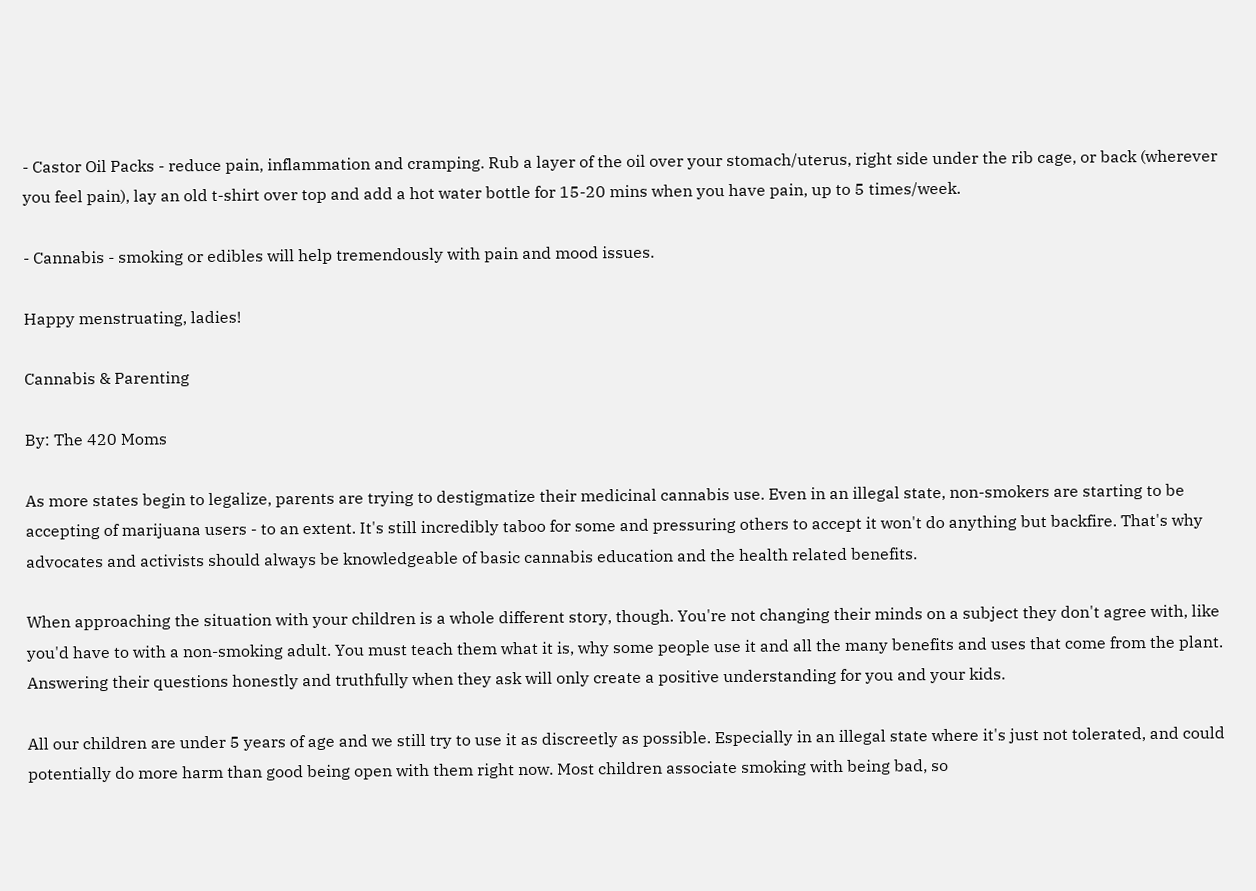- Castor Oil Packs - reduce pain, inflammation and cramping. Rub a layer of the oil over your stomach/uterus, right side under the rib cage, or back (wherever you feel pain), lay an old t-shirt over top and add a hot water bottle for 15-20 mins when you have pain, up to 5 times/week.

- Cannabis - smoking or edibles will help tremendously with pain and mood issues.

Happy menstruating, ladies!

Cannabis & Parenting

By: The 420 Moms

As more states begin to legalize, parents are trying to destigmatize their medicinal cannabis use. Even in an illegal state, non-smokers are starting to be accepting of marijuana users - to an extent. It's still incredibly taboo for some and pressuring others to accept it won't do anything but backfire. That's why advocates and activists should always be knowledgeable of basic cannabis education and the health related benefits.

When approaching the situation with your children is a whole different story, though. You're not changing their minds on a subject they don't agree with, like you'd have to with a non-smoking adult. You must teach them what it is, why some people use it and all the many benefits and uses that come from the plant. Answering their questions honestly and truthfully when they ask will only create a positive understanding for you and your kids.

All our children are under 5 years of age and we still try to use it as discreetly as possible. Especially in an illegal state where it's just not tolerated, and could potentially do more harm than good being open with them right now. Most children associate smoking with being bad, so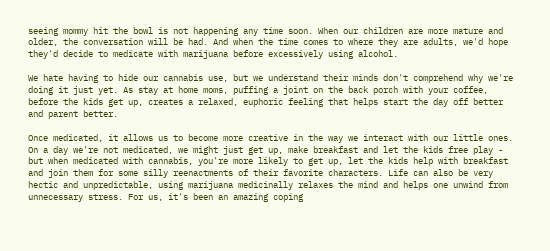seeing mommy hit the bowl is not happening any time soon. When our children are more mature and older, the conversation will be had. And when the time comes to where they are adults, we'd hope they'd decide to medicate with marijuana before excessively using alcohol.

We hate having to hide our cannabis use, but we understand their minds don't comprehend why we're doing it just yet. As stay at home moms, puffing a joint on the back porch with your coffee, before the kids get up, creates a relaxed, euphoric feeling that helps start the day off better and parent better.

Once medicated, it allows us to become more creative in the way we interact with our little ones. On a day we're not medicated, we might just get up, make breakfast and let the kids free play - but when medicated with cannabis, you're more likely to get up, let the kids help with breakfast and join them for some silly reenactments of their favorite characters. Life can also be very hectic and unpredictable, using marijuana medicinally relaxes the mind and helps one unwind from unnecessary stress. For us, it's been an amazing coping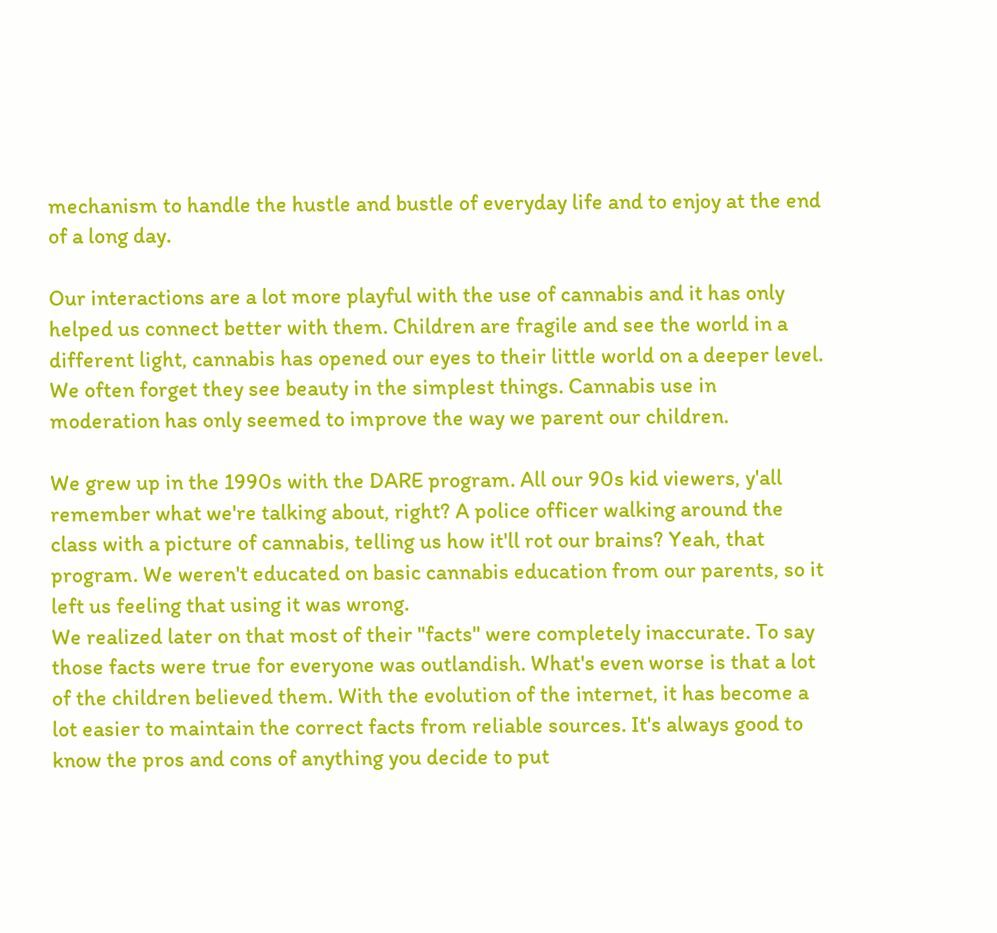mechanism to handle the hustle and bustle of everyday life and to enjoy at the end of a long day.

Our interactions are a lot more playful with the use of cannabis and it has only helped us connect better with them. Children are fragile and see the world in a different light, cannabis has opened our eyes to their little world on a deeper level. We often forget they see beauty in the simplest things. Cannabis use in moderation has only seemed to improve the way we parent our children.

We grew up in the 1990s with the DARE program. All our 90s kid viewers, y'all remember what we're talking about, right? A police officer walking around the class with a picture of cannabis, telling us how it'll rot our brains? Yeah, that program. We weren't educated on basic cannabis education from our parents, so it left us feeling that using it was wrong.
We realized later on that most of their "facts" were completely inaccurate. To say those facts were true for everyone was outlandish. What's even worse is that a lot of the children believed them. With the evolution of the internet, it has become a lot easier to maintain the correct facts from reliable sources. It's always good to know the pros and cons of anything you decide to put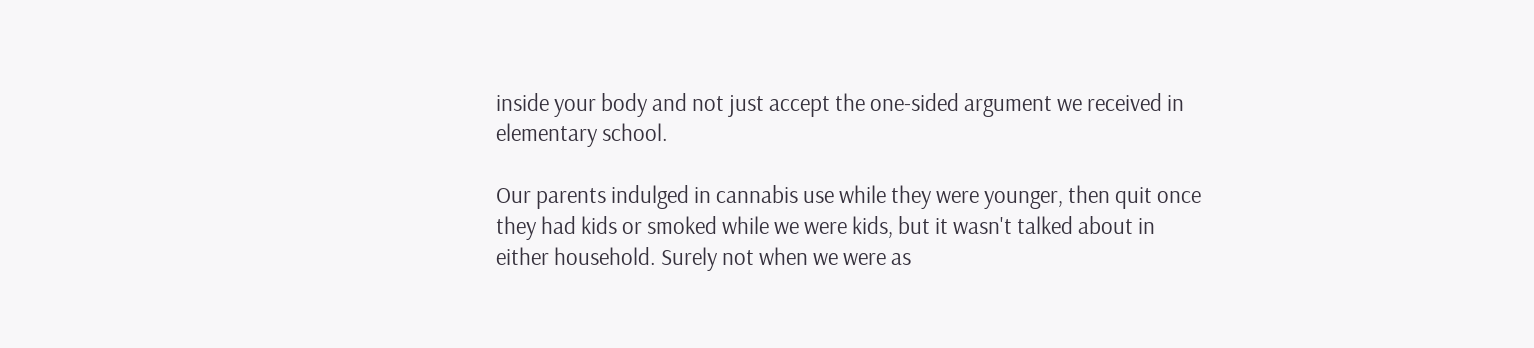inside your body and not just accept the one-sided argument we received in elementary school.

Our parents indulged in cannabis use while they were younger, then quit once they had kids or smoked while we were kids, but it wasn't talked about in either household. Surely not when we were as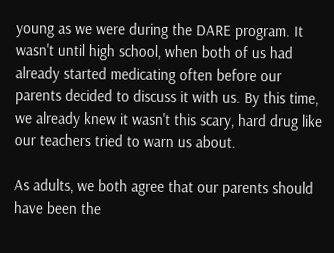young as we were during the DARE program. It wasn't until high school, when both of us had already started medicating often before our parents decided to discuss it with us. By this time, we already knew it wasn't this scary, hard drug like our teachers tried to warn us about.

As adults, we both agree that our parents should have been the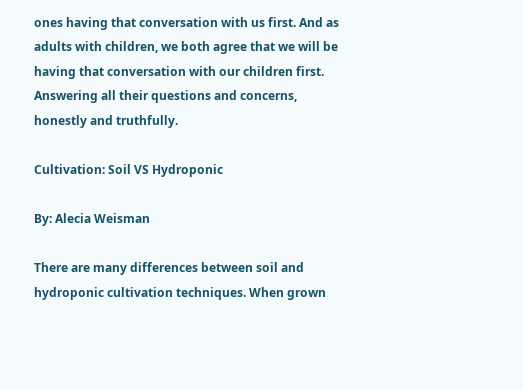ones having that conversation with us first. And as adults with children, we both agree that we will be having that conversation with our children first. Answering all their questions and concerns, honestly and truthfully.

Cultivation: Soil VS Hydroponic

By: Alecia Weisman

There are many differences between soil and hydroponic cultivation techniques. When grown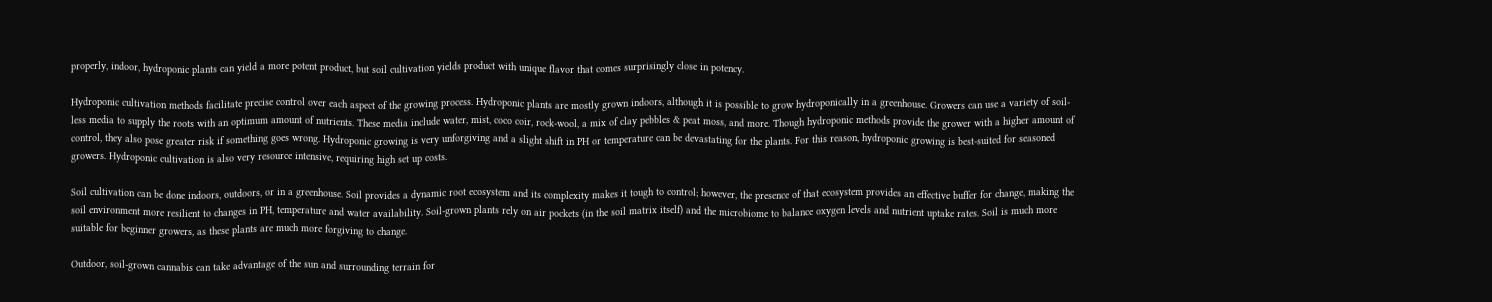properly, indoor, hydroponic plants can yield a more potent product, but soil cultivation yields product with unique flavor that comes surprisingly close in potency.

Hydroponic cultivation methods facilitate precise control over each aspect of the growing process. Hydroponic plants are mostly grown indoors, although it is possible to grow hydroponically in a greenhouse. Growers can use a variety of soil-less media to supply the roots with an optimum amount of nutrients. These media include water, mist, coco coir, rock-wool, a mix of clay pebbles & peat moss, and more. Though hydroponic methods provide the grower with a higher amount of control, they also pose greater risk if something goes wrong. Hydroponic growing is very unforgiving and a slight shift in PH or temperature can be devastating for the plants. For this reason, hydroponic growing is best-suited for seasoned growers. Hydroponic cultivation is also very resource intensive, requiring high set up costs.

Soil cultivation can be done indoors, outdoors, or in a greenhouse. Soil provides a dynamic root ecosystem and its complexity makes it tough to control; however, the presence of that ecosystem provides an effective buffer for change, making the soil environment more resilient to changes in PH, temperature and water availability. Soil-grown plants rely on air pockets (in the soil matrix itself) and the microbiome to balance oxygen levels and nutrient uptake rates. Soil is much more suitable for beginner growers, as these plants are much more forgiving to change.

Outdoor, soil-grown cannabis can take advantage of the sun and surrounding terrain for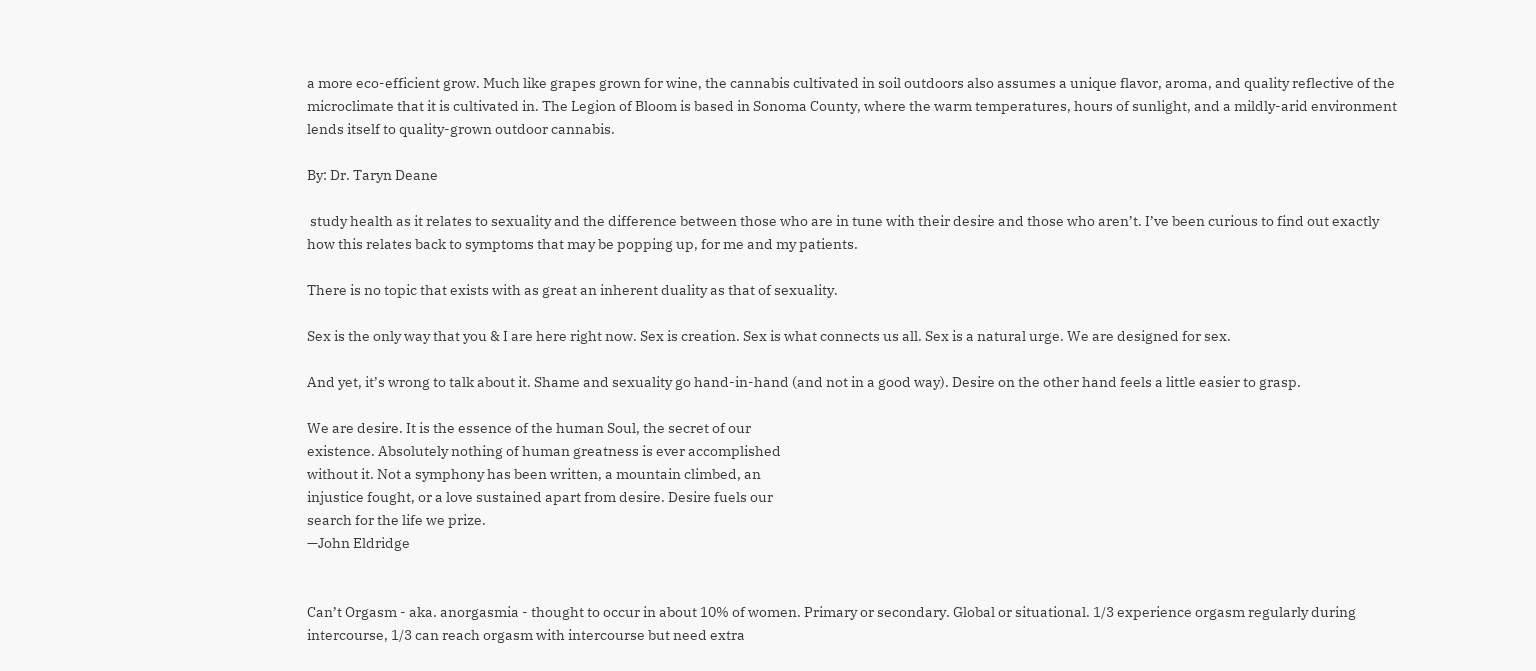a more eco-efficient grow. Much like grapes grown for wine, the cannabis cultivated in soil outdoors also assumes a unique flavor, aroma, and quality reflective of the microclimate that it is cultivated in. The Legion of Bloom is based in Sonoma County, where the warm temperatures, hours of sunlight, and a mildly-arid environment lends itself to quality-grown outdoor cannabis.

By: Dr. Taryn Deane

 study health as it relates to sexuality and the difference between those who are in tune with their desire and those who aren’t. I’ve been curious to find out exactly how this relates back to symptoms that may be popping up, for me and my patients.

There is no topic that exists with as great an inherent duality as that of sexuality.

Sex is the only way that you & I are here right now. Sex is creation. Sex is what connects us all. Sex is a natural urge. We are designed for sex.

And yet, it’s wrong to talk about it. Shame and sexuality go hand-in-hand (and not in a good way). Desire on the other hand feels a little easier to grasp.

We are desire. It is the essence of the human Soul, the secret of our
existence. Absolutely nothing of human greatness is ever accomplished
without it. Not a symphony has been written, a mountain climbed, an
injustice fought, or a love sustained apart from desire. Desire fuels our
search for the life we prize.
—John Eldridge


Can’t Orgasm - aka. anorgasmia - thought to occur in about 10% of women. Primary or secondary. Global or situational. 1/3 experience orgasm regularly during intercourse, 1/3 can reach orgasm with intercourse but need extra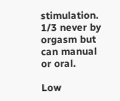stimulation. 1/3 never by orgasm but can manual or oral.

Low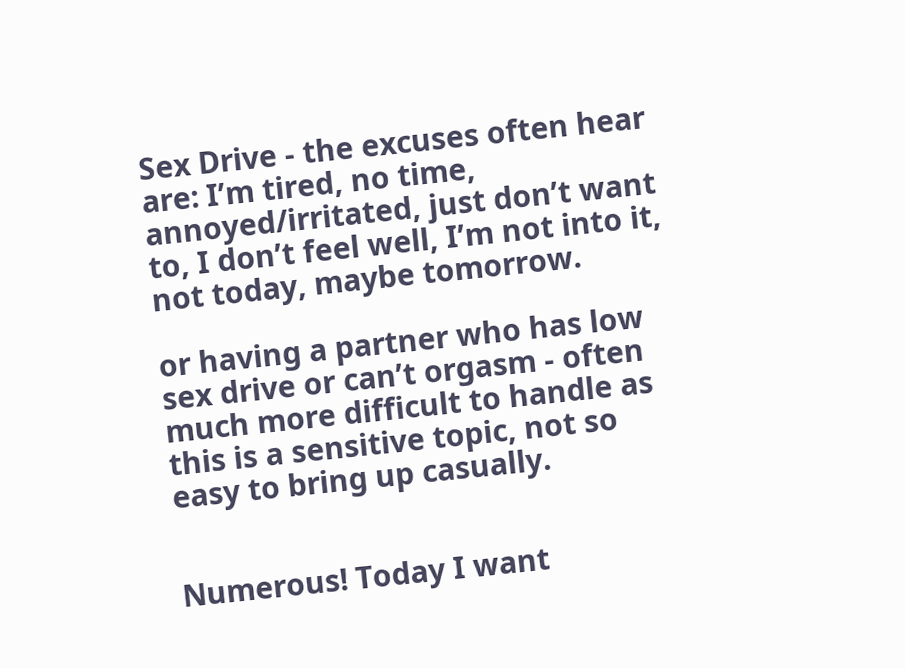Sex Drive - the excuses often hear are: I’m tired, no time, annoyed/irritated, just don’t want to, I don’t feel well, I’m not into it, not today, maybe tomorrow.

or having a partner who has low sex drive or can’t orgasm - often much more difficult to handle as this is a sensitive topic, not so easy to bring up casually.


Numerous! Today I want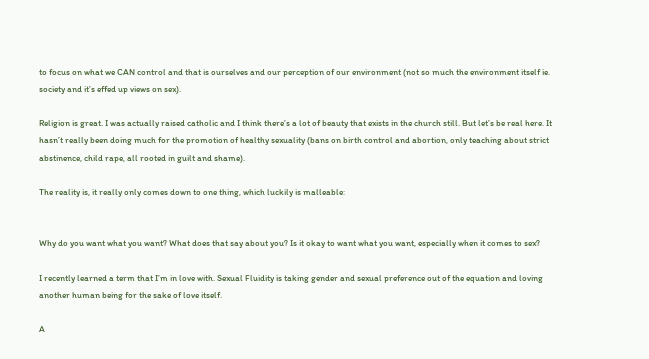to focus on what we CAN control and that is ourselves and our perception of our environment (not so much the environment itself ie. society and it’s effed up views on sex).

Religion is great. I was actually raised catholic and I think there’s a lot of beauty that exists in the church still. But let’s be real here. It hasn’t really been doing much for the promotion of healthy sexuality (bans on birth control and abortion, only teaching about strict abstinence, child rape, all rooted in guilt and shame).

The reality is, it really only comes down to one thing, which luckily is malleable:


Why do you want what you want? What does that say about you? Is it okay to want what you want, especially when it comes to sex?

I recently learned a term that I’m in love with. Sexual Fluidity is taking gender and sexual preference out of the equation and loving another human being for the sake of love itself.

A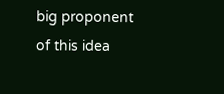big proponent of this idea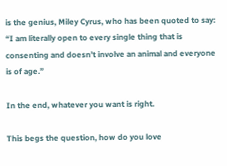is the genius, Miley Cyrus, who has been quoted to say: “I am literally open to every single thing that is consenting and doesn’t involve an animal and everyone is of age.”

In the end, whatever you want is right.

This begs the question, how do you love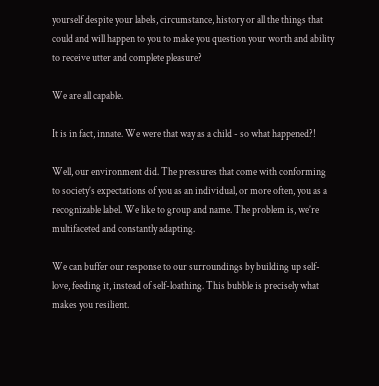yourself despite your labels, circumstance, history or all the things that could and will happen to you to make you question your worth and ability to receive utter and complete pleasure?

We are all capable.

It is in fact, innate. We were that way as a child - so what happened?!

Well, our environment did. The pressures that come with conforming to society’s expectations of you as an individual, or more often, you as a recognizable label. We like to group and name. The problem is, we’re multifaceted and constantly adapting.

We can buffer our response to our surroundings by building up self-love, feeding it, instead of self-loathing. This bubble is precisely what makes you resilient.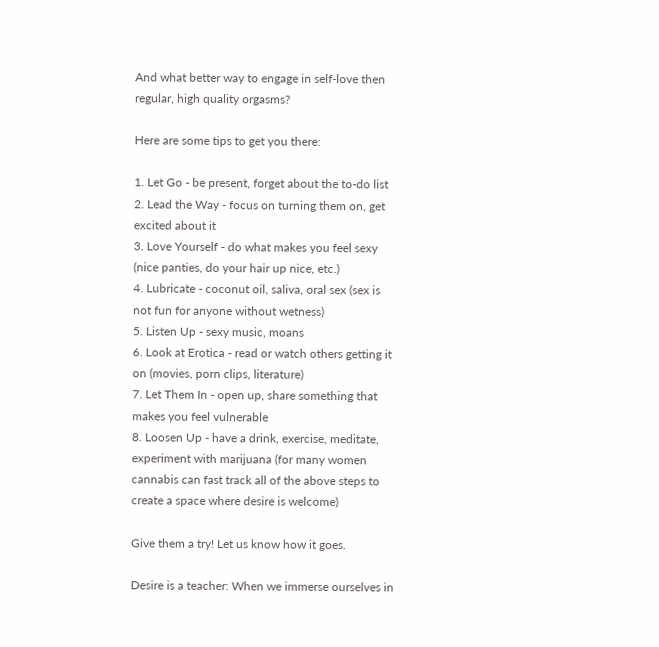And what better way to engage in self-love then regular, high quality orgasms?

Here are some tips to get you there:

1. Let Go - be present, forget about the to-do list
2. Lead the Way - focus on turning them on, get excited about it
3. Love Yourself - do what makes you feel sexy (nice panties, do your hair up nice, etc.)
4. Lubricate - coconut oil, saliva, oral sex (sex is not fun for anyone without wetness)
5. Listen Up - sexy music, moans
6. Look at Erotica - read or watch others getting it on (movies, porn clips, literature)
7. Let Them In - open up, share something that makes you feel vulnerable
8. Loosen Up - have a drink, exercise, meditate, experiment with marijuana (for many women cannabis can fast track all of the above steps to create a space where desire is welcome)

Give them a try! Let us know how it goes.

Desire is a teacher: When we immerse ourselves in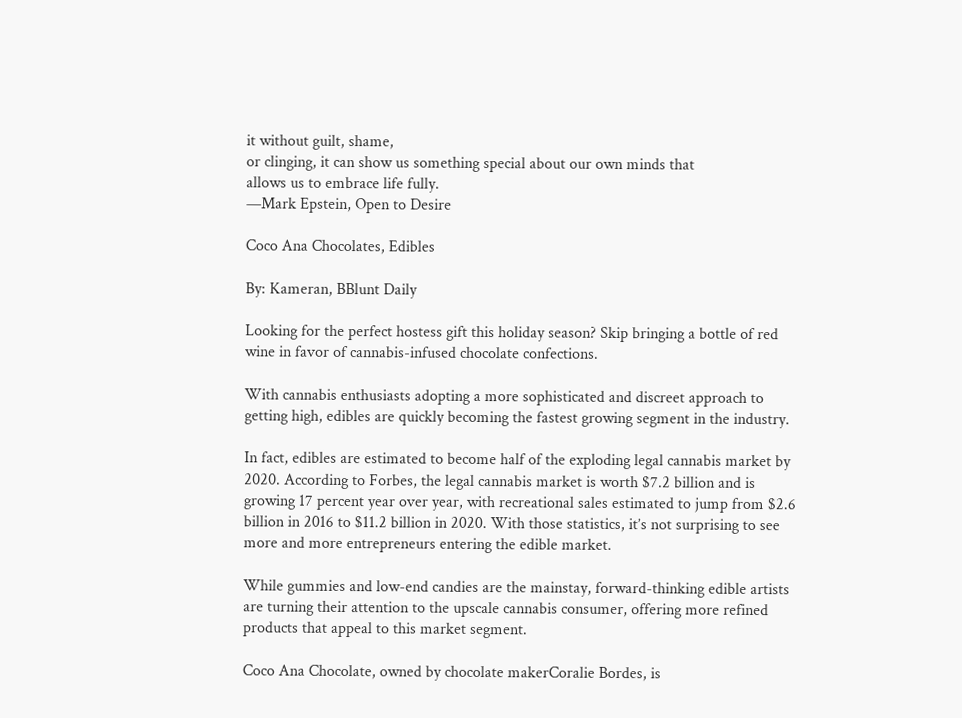it without guilt, shame,
or clinging, it can show us something special about our own minds that
allows us to embrace life fully.
—Mark Epstein, Open to Desire

Coco Ana Chocolates, Edibles

By: Kameran, BBlunt Daily

Looking for the perfect hostess gift this holiday season? Skip bringing a bottle of red wine in favor of cannabis-infused chocolate confections.

With cannabis enthusiasts adopting a more sophisticated and discreet approach to getting high, edibles are quickly becoming the fastest growing segment in the industry.

In fact, edibles are estimated to become half of the exploding legal cannabis market by 2020. According to Forbes, the legal cannabis market is worth $7.2 billion and is growing 17 percent year over year, with recreational sales estimated to jump from $2.6 billion in 2016 to $11.2 billion in 2020. With those statistics, it’s not surprising to see more and more entrepreneurs entering the edible market.

While gummies and low-end candies are the mainstay, forward-thinking edible artists are turning their attention to the upscale cannabis consumer, offering more refined products that appeal to this market segment.

Coco Ana Chocolate, owned by chocolate makerCoralie Bordes, is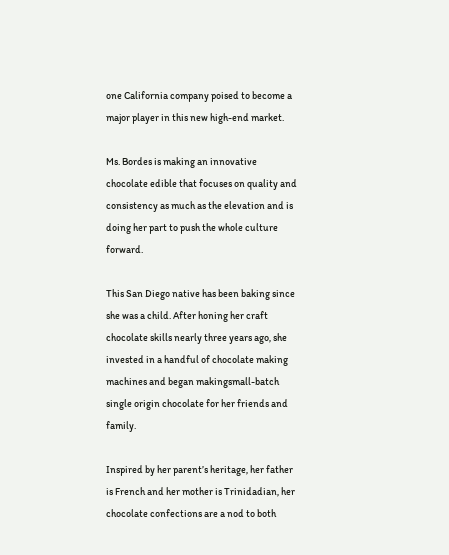one California company poised to become a major player in this new high-end market.

Ms. Bordes is making an innovative chocolate edible that focuses on quality and consistency as much as the elevation and is doing her part to push the whole culture forward.

This San Diego native has been baking since she was a child. After honing her craft chocolate skills nearly three years ago, she invested in a handful of chocolate making machines and began makingsmall-batch single origin chocolate for her friends and family.

Inspired by her parent’s heritage, her father is French and her mother is Trinidadian, her chocolate confections are a nod to both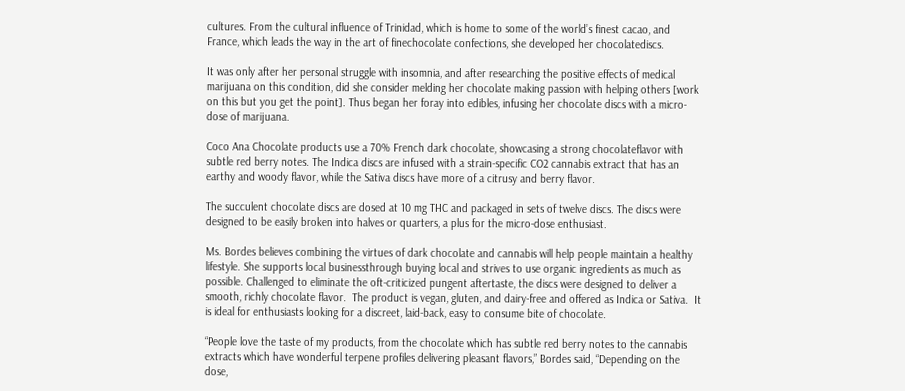cultures. From the cultural influence of Trinidad, which is home to some of the world’s finest cacao, and France, which leads the way in the art of finechocolate confections, she developed her chocolatediscs.

It was only after her personal struggle with insomnia, and after researching the positive effects of medical marijuana on this condition, did she consider melding her chocolate making passion with helping others [work on this but you get the point]. Thus began her foray into edibles, infusing her chocolate discs with a micro-dose of marijuana.

Coco Ana Chocolate products use a 70% French dark chocolate, showcasing a strong chocolateflavor with subtle red berry notes. The Indica discs are infused with a strain-specific CO2 cannabis extract that has an earthy and woody flavor, while the Sativa discs have more of a citrusy and berry flavor.

The succulent chocolate discs are dosed at 10 mg THC and packaged in sets of twelve discs. The discs were designed to be easily broken into halves or quarters, a plus for the micro-dose enthusiast.

Ms. Bordes believes combining the virtues of dark chocolate and cannabis will help people maintain a healthy lifestyle. She supports local businessthrough buying local and strives to use organic ingredients as much as possible. Challenged to eliminate the oft-criticized pungent aftertaste, the discs were designed to deliver a smooth, richly chocolate flavor.  The product is vegan, gluten, and dairy-free and offered as Indica or Sativa.  It is ideal for enthusiasts looking for a discreet, laid-back, easy to consume bite of chocolate.

“People love the taste of my products, from the chocolate which has subtle red berry notes to the cannabis extracts which have wonderful terpene profiles delivering pleasant flavors,” Bordes said, “Depending on the dose,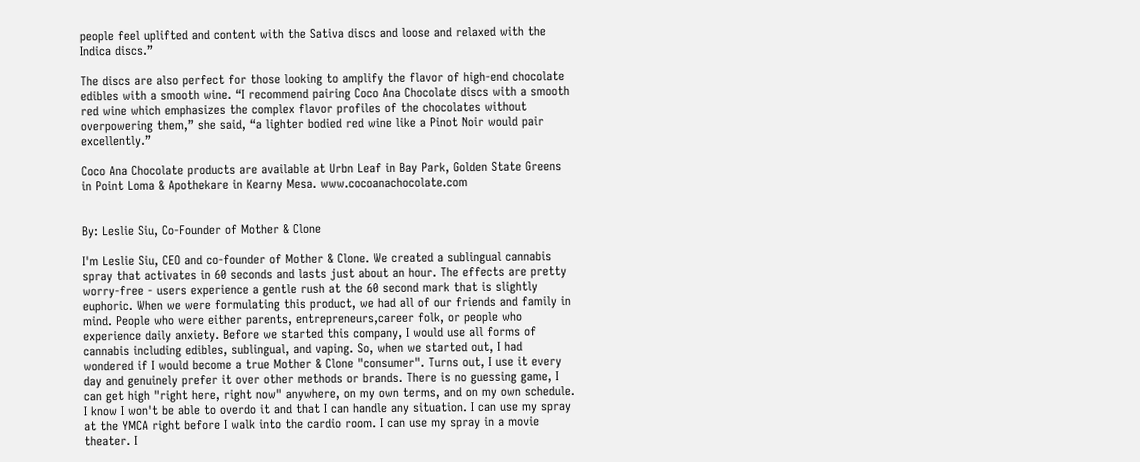people feel uplifted and content with the Sativa discs and loose and relaxed with the Indica discs.”

The discs are also perfect for those looking to amplify the flavor of high-end chocolate edibles with a smooth wine. “I recommend pairing Coco Ana Chocolate discs with a smooth red wine which emphasizes the complex flavor profiles of the chocolates without overpowering them,” she said, “a lighter bodied red wine like a Pinot Noir would pair excellently.”

Coco Ana Chocolate products are available at Urbn Leaf in Bay Park, Golden State Greens in Point Loma & Apothekare in Kearny Mesa. www.cocoanachocolate.com


By: Leslie Siu, Co-Founder of Mother & Clone

I'm Leslie Siu, CEO and co-founder of Mother & Clone. We created a sublingual cannabis spray that activates in 60 seconds and lasts just about an hour. The effects are pretty worry-free - users experience a gentle rush at the 60 second mark that is slightly euphoric. When we were formulating this product, we had all of our friends and family in mind. People who were either parents, entrepreneurs,career folk, or people who experience daily anxiety. Before we started this company, I would use all forms of cannabis including edibles, sublingual, and vaping. So, when we started out, I had wondered if I would become a true Mother & Clone "consumer". Turns out, I use it every day and genuinely prefer it over other methods or brands. There is no guessing game, I can get high "right here, right now" anywhere, on my own terms, and on my own schedule. I know I won't be able to overdo it and that I can handle any situation. I can use my spray at the YMCA right before I walk into the cardio room. I can use my spray in a movie theater. I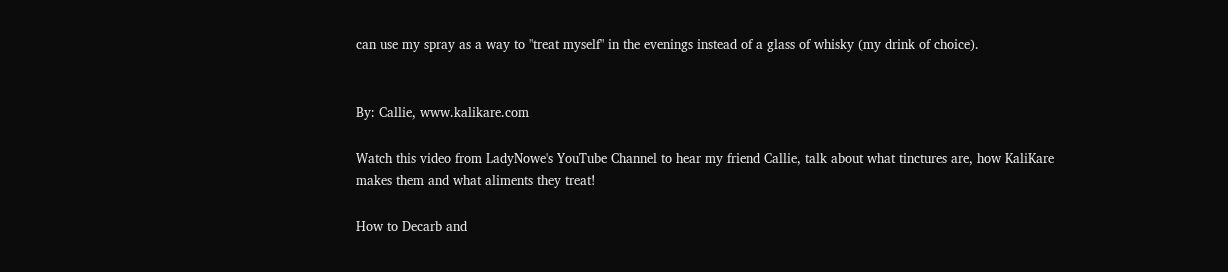can use my spray as a way to "treat myself" in the evenings instead of a glass of whisky (my drink of choice).


By: Callie, www.kalikare.com

Watch this video from LadyNowe's YouTube Channel to hear my friend Callie, talk about what tinctures are, how KaliKare makes them and what aliments they treat!

How to Decarb and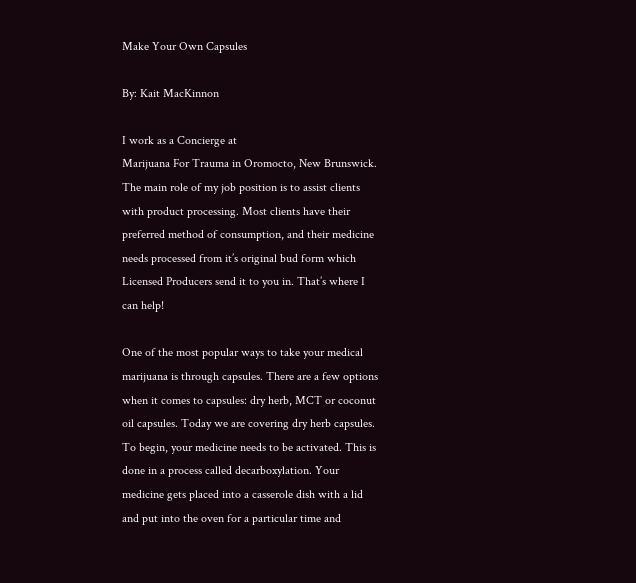Make Your Own Capsules

By: Kait MacKinnon

I work as a Concierge at
Marijuana For Trauma in Oromocto, New Brunswick.
The main role of my job position is to assist clients
with product processing. Most clients have their
preferred method of consumption, and their medicine
needs processed from it’s original bud form which
Licensed Producers send it to you in. That’s where I
can help!

One of the most popular ways to take your medical
marijuana is through capsules. There are a few options
when it comes to capsules: dry herb, MCT or coconut
oil capsules. Today we are covering dry herb capsules.
To begin, your medicine needs to be activated. This is
done in a process called decarboxylation. Your
medicine gets placed into a casserole dish with a lid
and put into the oven for a particular time and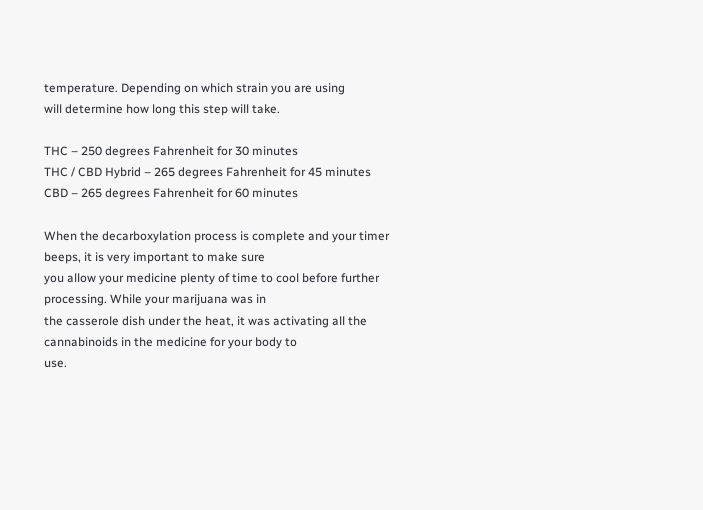temperature. Depending on which strain you are using
will determine how long this step will take.

THC – 250 degrees Fahrenheit for 30 minutes
THC / CBD Hybrid – 265 degrees Fahrenheit for 45 minutes
CBD – 265 degrees Fahrenheit for 60 minutes

When the decarboxylation process is complete and your timer beeps, it is very important to make sure
you allow your medicine plenty of time to cool before further processing. While your marijuana was in
the casserole dish under the heat, it was activating all the cannabinoids in the medicine for your body to
use.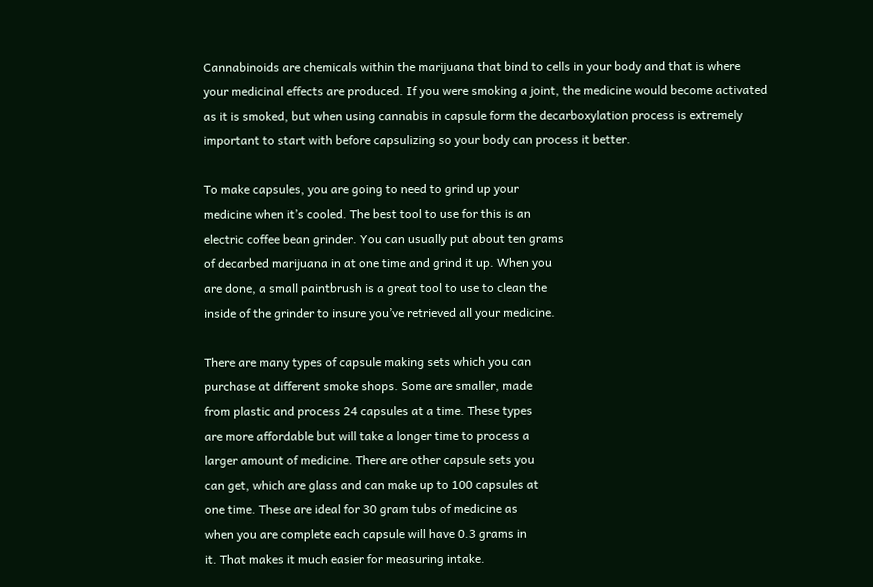Cannabinoids are chemicals within the marijuana that bind to cells in your body and that is where
your medicinal effects are produced. If you were smoking a joint, the medicine would become activated
as it is smoked, but when using cannabis in capsule form the decarboxylation process is extremely
important to start with before capsulizing so your body can process it better.

To make capsules, you are going to need to grind up your
medicine when it’s cooled. The best tool to use for this is an
electric coffee bean grinder. You can usually put about ten grams
of decarbed marijuana in at one time and grind it up. When you
are done, a small paintbrush is a great tool to use to clean the
inside of the grinder to insure you’ve retrieved all your medicine.

There are many types of capsule making sets which you can
purchase at different smoke shops. Some are smaller, made
from plastic and process 24 capsules at a time. These types
are more affordable but will take a longer time to process a
larger amount of medicine. There are other capsule sets you
can get, which are glass and can make up to 100 capsules at
one time. These are ideal for 30 gram tubs of medicine as
when you are complete each capsule will have 0.3 grams in
it. That makes it much easier for measuring intake.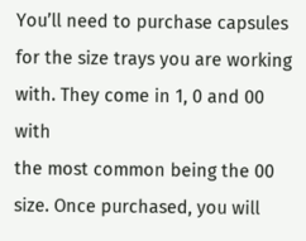You’ll need to purchase capsules for the size trays you are working with. They come in 1, 0 and 00 with
the most common being the 00 size. Once purchased, you will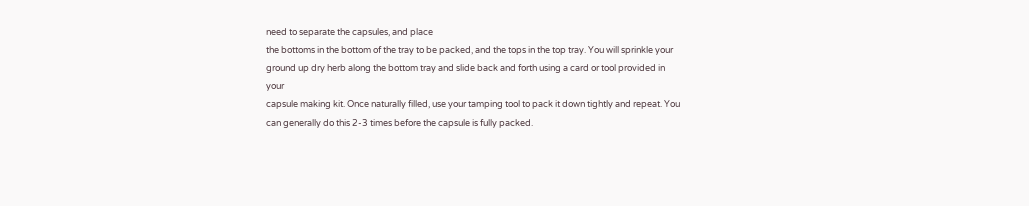need to separate the capsules, and place
the bottoms in the bottom of the tray to be packed, and the tops in the top tray. You will sprinkle your
ground up dry herb along the bottom tray and slide back and forth using a card or tool provided in your
capsule making kit. Once naturally filled, use your tamping tool to pack it down tightly and repeat. You
can generally do this 2-3 times before the capsule is fully packed.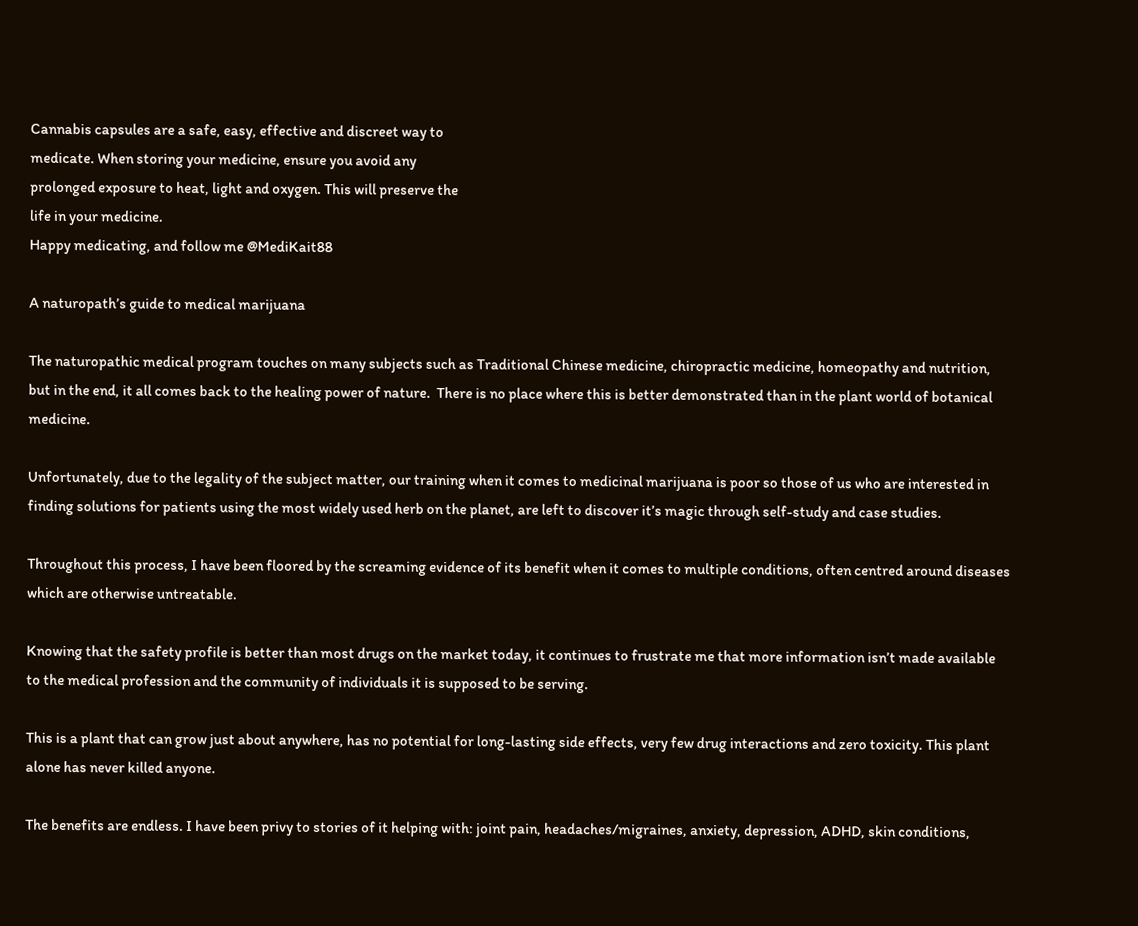Cannabis capsules are a safe, easy, effective and discreet way to
medicate. When storing your medicine, ensure you avoid any
prolonged exposure to heat, light and oxygen. This will preserve the
life in your medicine.
Happy medicating, and follow me @MediKait88

A naturopath’s guide to medical marijuana

The naturopathic medical program touches on many subjects such as Traditional Chinese medicine, chiropractic medicine, homeopathy and nutrition, but in the end, it all comes back to the healing power of nature.  There is no place where this is better demonstrated than in the plant world of botanical medicine.

Unfortunately, due to the legality of the subject matter, our training when it comes to medicinal marijuana is poor so those of us who are interested in finding solutions for patients using the most widely used herb on the planet, are left to discover it’s magic through self-study and case studies.

Throughout this process, I have been floored by the screaming evidence of its benefit when it comes to multiple conditions, often centred around diseases which are otherwise untreatable.

Knowing that the safety profile is better than most drugs on the market today, it continues to frustrate me that more information isn’t made available to the medical profession and the community of individuals it is supposed to be serving.

This is a plant that can grow just about anywhere, has no potential for long-lasting side effects, very few drug interactions and zero toxicity. This plant alone has never killed anyone.

The benefits are endless. I have been privy to stories of it helping with: joint pain, headaches/migraines, anxiety, depression, ADHD, skin conditions,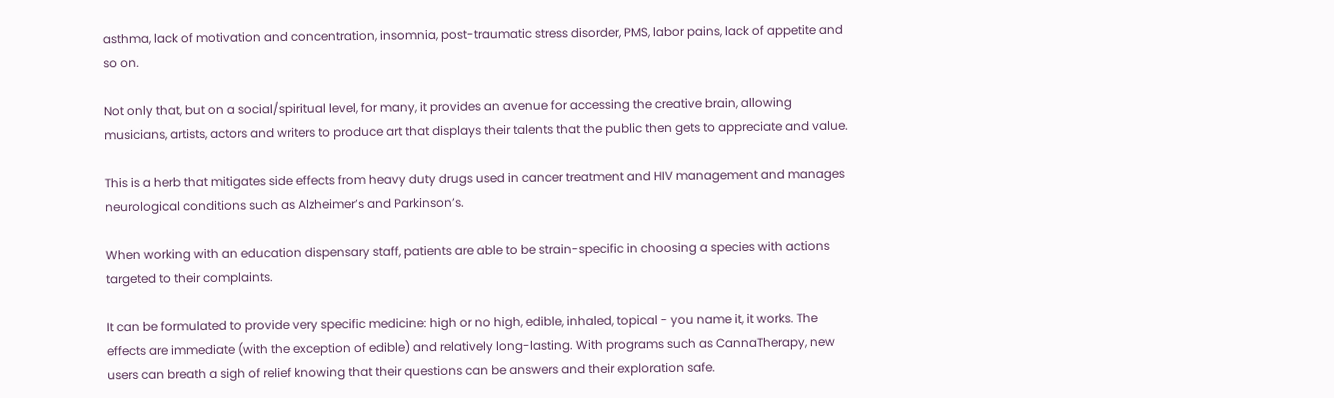asthma, lack of motivation and concentration, insomnia, post-traumatic stress disorder, PMS, labor pains, lack of appetite and so on.

Not only that, but on a social/spiritual level, for many, it provides an avenue for accessing the creative brain, allowing musicians, artists, actors and writers to produce art that displays their talents that the public then gets to appreciate and value.

This is a herb that mitigates side effects from heavy duty drugs used in cancer treatment and HIV management and manages neurological conditions such as Alzheimer’s and Parkinson’s.

When working with an education dispensary staff, patients are able to be strain-specific in choosing a species with actions targeted to their complaints.

It can be formulated to provide very specific medicine: high or no high, edible, inhaled, topical - you name it, it works. The effects are immediate (with the exception of edible) and relatively long-lasting. With programs such as CannaTherapy, new users can breath a sigh of relief knowing that their questions can be answers and their exploration safe.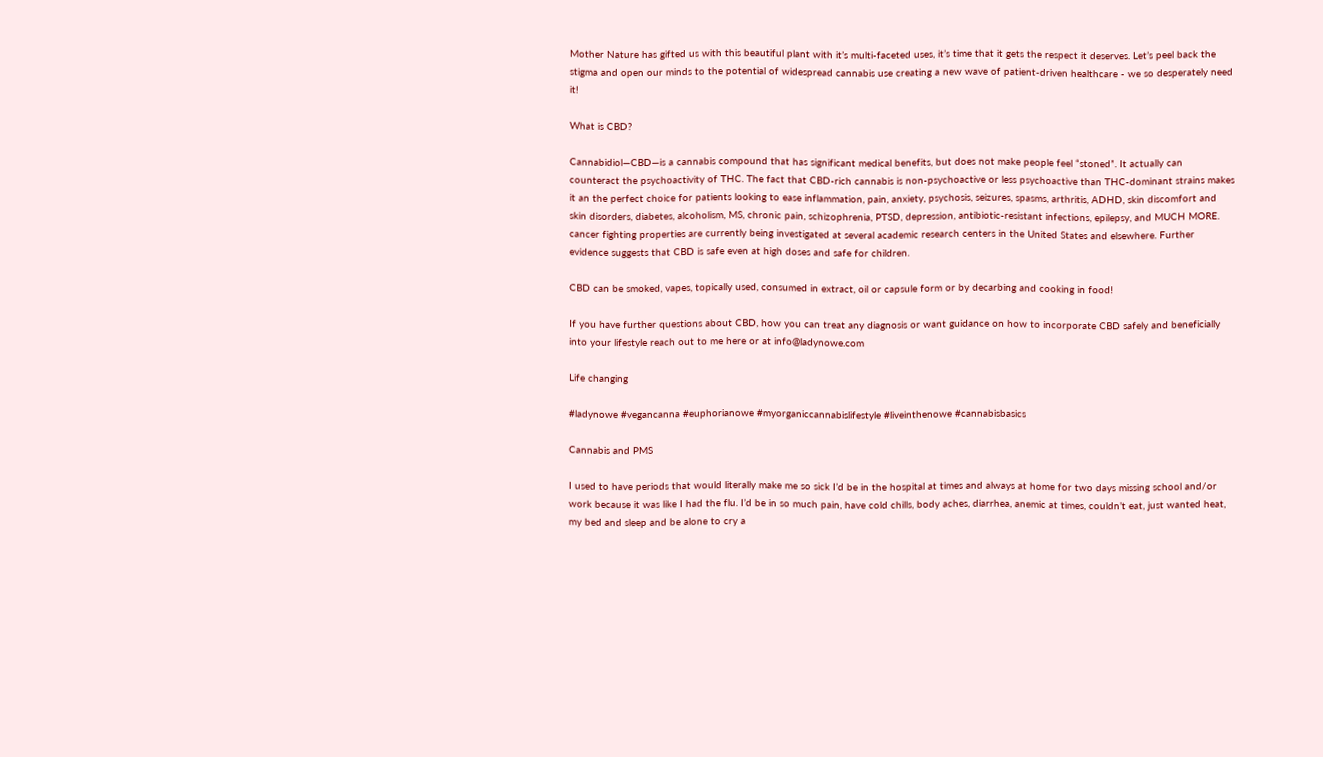Mother Nature has gifted us with this beautiful plant with it’s multi-faceted uses, it’s time that it gets the respect it deserves. Let’s peel back the stigma and open our minds to the potential of widespread cannabis use creating a new wave of patient-driven healthcare - we so desperately need it!

What is CBD?

Cannabidiol—CBD—is a cannabis compound that has significant medical benefits, but does not make people feel “stoned”. It actually can counteract the psychoactivity of THC. The fact that CBD-rich cannabis is non-psychoactive or less psychoactive than THC-dominant strains makes it an the perfect choice for patients looking to ease inflammation, pain, anxiety, psychosis, seizures, spasms, arthritis, ADHD, skin discomfort and skin disorders, diabetes, alcoholism, MS, chronic pain, schizophrenia, PTSD, depression, antibiotic-resistant infections, epilepsy, and MUCH MORE. cancer fighting properties are currently being investigated at several academic research centers in the United States and elsewhere. Further evidence suggests that CBD is safe even at high doses and safe for children.

CBD can be smoked, vapes, topically used, consumed in extract, oil or capsule form or by decarbing and cooking in food!

If you have further questions about CBD, how you can treat any diagnosis or want guidance on how to incorporate CBD safely and beneficially into your lifestyle reach out to me here or at info@ladynowe.com

Life changing

#ladynowe #vegancanna #euphorianowe #myorganiccannabislifestyle #liveinthenowe #cannabisbasics

Cannabis and PMS

I used to have periods that would literally make me so sick I’d be in the hospital at times and always at home for two days missing school and/or work because it was like I had the flu. I’d be in so much pain, have cold chills, body aches, diarrhea, anemic at times, couldn’t eat, just wanted heat, my bed and sleep and be alone to cry a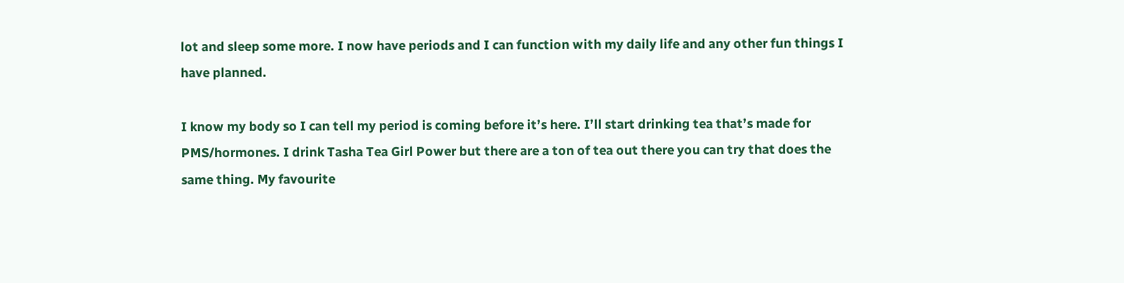lot and sleep some more. I now have periods and I can function with my daily life and any other fun things I have planned.

I know my body so I can tell my period is coming before it’s here. I’ll start drinking tea that’s made for PMS/hormones. I drink Tasha Tea Girl Power but there are a ton of tea out there you can try that does the same thing. My favourite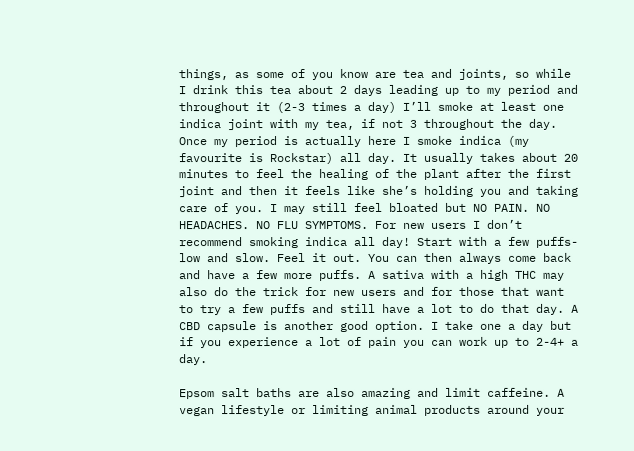things, as some of you know are tea and joints, so while I drink this tea about 2 days leading up to my period and throughout it (2-3 times a day) I’ll smoke at least one indica joint with my tea, if not 3 throughout the day. Once my period is actually here I smoke indica (my favourite is Rockstar) all day. It usually takes about 20 minutes to feel the healing of the plant after the first joint and then it feels like she’s holding you and taking care of you. I may still feel bloated but NO PAIN. NO HEADACHES. NO FLU SYMPTOMS. For new users I don’t recommend smoking indica all day! Start with a few puffs-low and slow. Feel it out. You can then always come back and have a few more puffs. A sativa with a high THC may also do the trick for new users and for those that want to try a few puffs and still have a lot to do that day. A CBD capsule is another good option. I take one a day but if you experience a lot of pain you can work up to 2-4+ a day.

Epsom salt baths are also amazing and limit caffeine. A vegan lifestyle or limiting animal products around your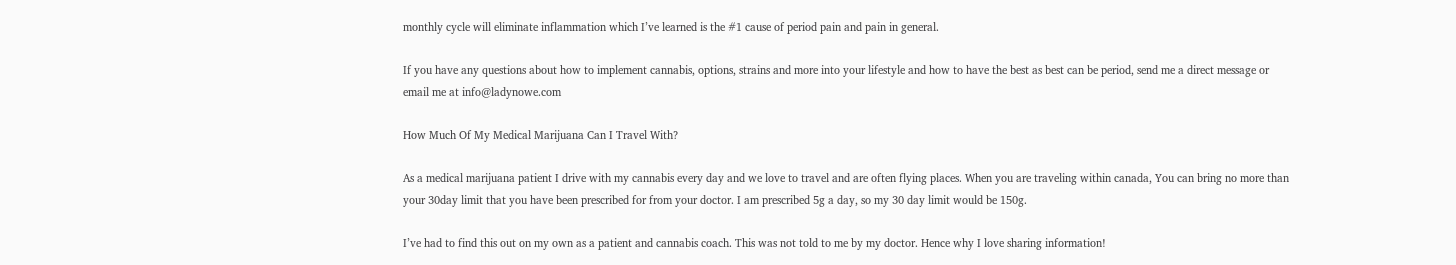monthly cycle will eliminate inflammation which I’ve learned is the #1 cause of period pain and pain in general.

If you have any questions about how to implement cannabis, options, strains and more into your lifestyle and how to have the best as best can be period, send me a direct message or email me at info@ladynowe.com

How Much Of My Medical Marijuana Can I Travel With?

As a medical marijuana patient I drive with my cannabis every day and we love to travel and are often flying places. When you are traveling within canada, You can bring no more than your 30day limit that you have been prescribed for from your doctor. I am prescribed 5g a day, so my 30 day limit would be 150g.

I’ve had to find this out on my own as a patient and cannabis coach. This was not told to me by my doctor. Hence why I love sharing information!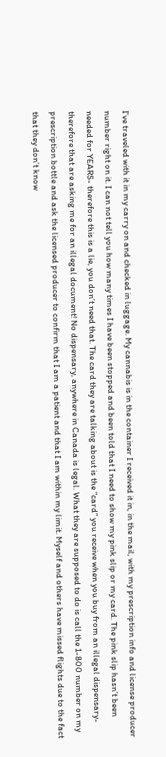I’ve traveled with it in my carry on and checked in luggage. My cannabis is in the container I received it in, in the mail, with my prescription info and license producer number right on it. I can not tell you how many times I have been stopped and been told that I need to show my pink slip or my card. The pink slip hasn’t been needed for YEARS- therefore this is a lie, you don’t need that. The card they are talking about is the “card” you receive when you buy from an illegal dispensary-therefore that are asking me for an illegal document! No dispensary, anywhere in Canada is legal. What they are supposed to do is call the 1-800 number on my prescription bottle and ask the licensed producer to confirm that I am a patient and that I am within my limit. Myself and others have missed flights due to the fact that they don’t know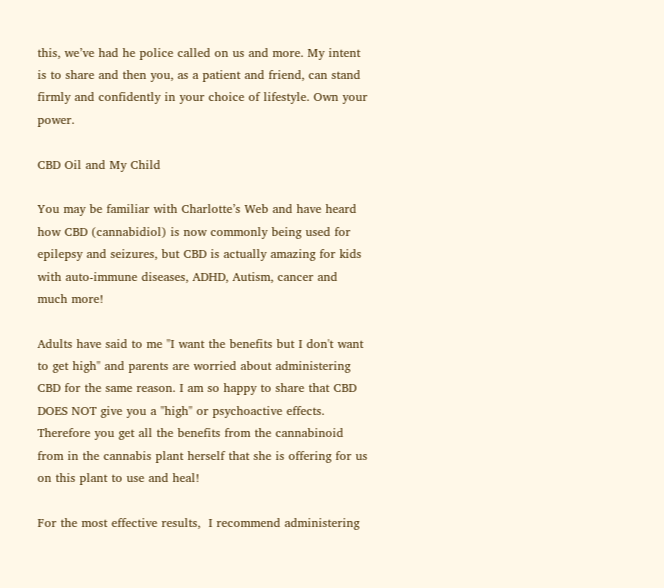this, we’ve had he police called on us and more. My intent is to share and then you, as a patient and friend, can stand firmly and confidently in your choice of lifestyle. Own your power.

CBD Oil and My Child

You may be familiar with Charlotte’s Web and have heard how CBD (cannabidiol) is now commonly being used for epilepsy and seizures, but CBD is actually amazing for kids with auto-immune diseases, ADHD, Autism, cancer and much more!

Adults have said to me "I want the benefits but I don't want to get high" and parents are worried about administering CBD for the same reason. I am so happy to share that CBD DOES NOT give you a "high" or psychoactive effects. Therefore you get all the benefits from the cannabinoid from in the cannabis plant herself that she is offering for us on this plant to use and heal!

For the most effective results,  I recommend administering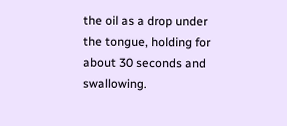the oil as a drop under the tongue, holding for about 30 seconds and swallowing.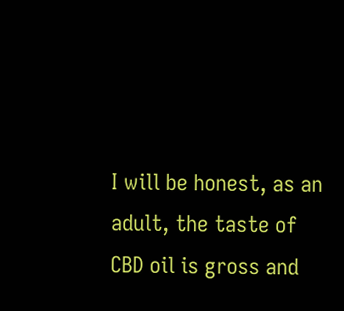I will be honest, as an adult, the taste of CBD oil is gross and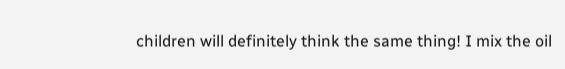children will definitely think the same thing! I mix the oil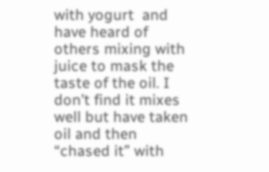with yogurt  and have heard of others mixing with juice to mask the taste of the oil. I don’t find it mixes well but have taken oil and then “chased it” with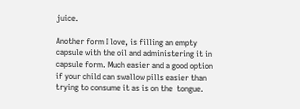juice.

Another form I love, is filling an empty capsule with the oil and administering it in capsule form. Much easier and a good option if your child can swallow pills easier than trying to consume it as is on the  tongue.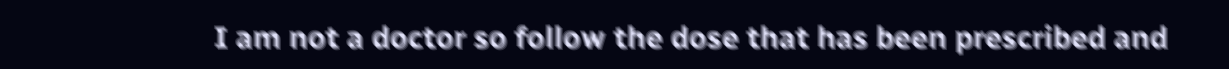I am not a doctor so follow the dose that has been prescribed and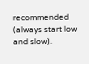recommended (always start low and slow).